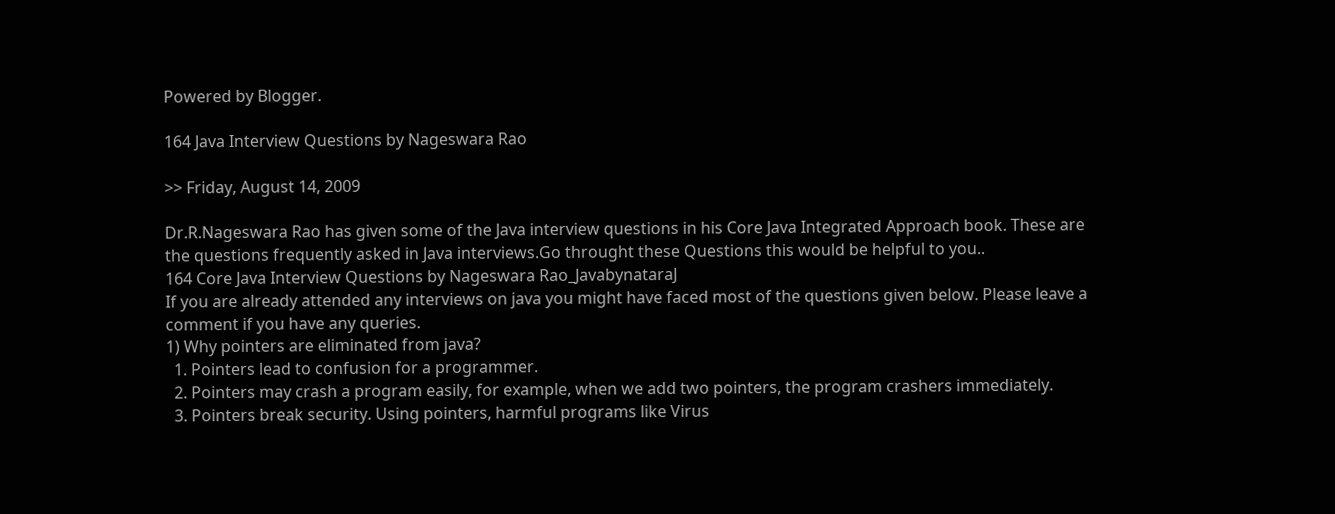Powered by Blogger.

164 Java Interview Questions by Nageswara Rao

>> Friday, August 14, 2009

Dr.R.Nageswara Rao has given some of the Java interview questions in his Core Java Integrated Approach book. These are the questions frequently asked in Java interviews.Go throught these Questions this would be helpful to you..
164 Core Java Interview Questions by Nageswara Rao_JavabynataraJ
If you are already attended any interviews on java you might have faced most of the questions given below. Please leave a comment if you have any queries.
1) Why pointers are eliminated from java?
  1. Pointers lead to confusion for a programmer.
  2. Pointers may crash a program easily, for example, when we add two pointers, the program crashers immediately.
  3. Pointers break security. Using pointers, harmful programs like Virus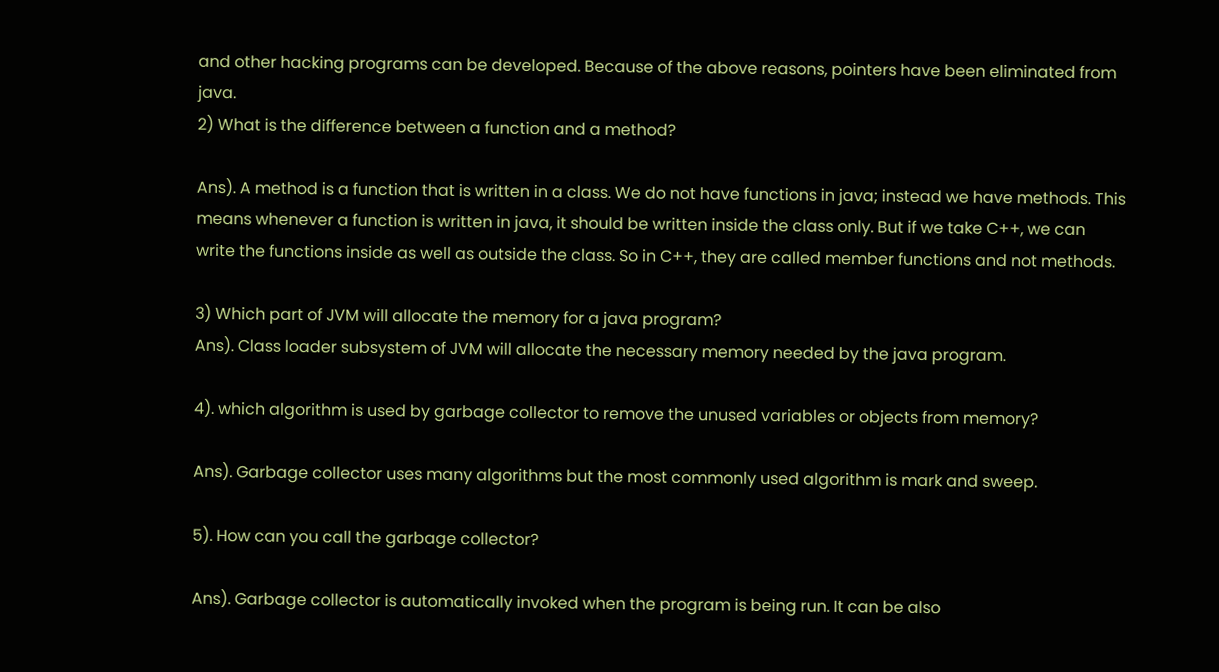and other hacking programs can be developed. Because of the above reasons, pointers have been eliminated from java.
2) What is the difference between a function and a method?

Ans). A method is a function that is written in a class. We do not have functions in java; instead we have methods. This means whenever a function is written in java, it should be written inside the class only. But if we take C++, we can write the functions inside as well as outside the class. So in C++, they are called member functions and not methods.

3) Which part of JVM will allocate the memory for a java program?
Ans). Class loader subsystem of JVM will allocate the necessary memory needed by the java program.

4). which algorithm is used by garbage collector to remove the unused variables or objects from memory?

Ans). Garbage collector uses many algorithms but the most commonly used algorithm is mark and sweep.

5). How can you call the garbage collector?

Ans). Garbage collector is automatically invoked when the program is being run. It can be also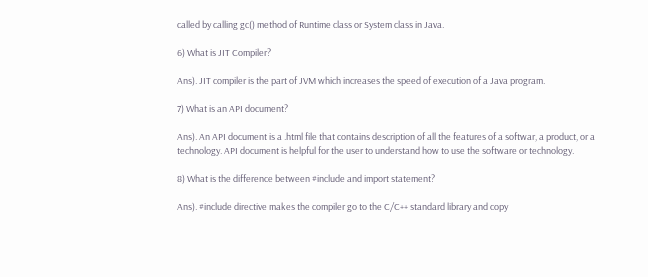called by calling gc() method of Runtime class or System class in Java.

6) What is JIT Compiler?

Ans). JIT compiler is the part of JVM which increases the speed of execution of a Java program.

7) What is an API document?

Ans). An API document is a .html file that contains description of all the features of a softwar, a product, or a technology. API document is helpful for the user to understand how to use the software or technology.

8) What is the difference between #include and import statement?

Ans). #include directive makes the compiler go to the C/C++ standard library and copy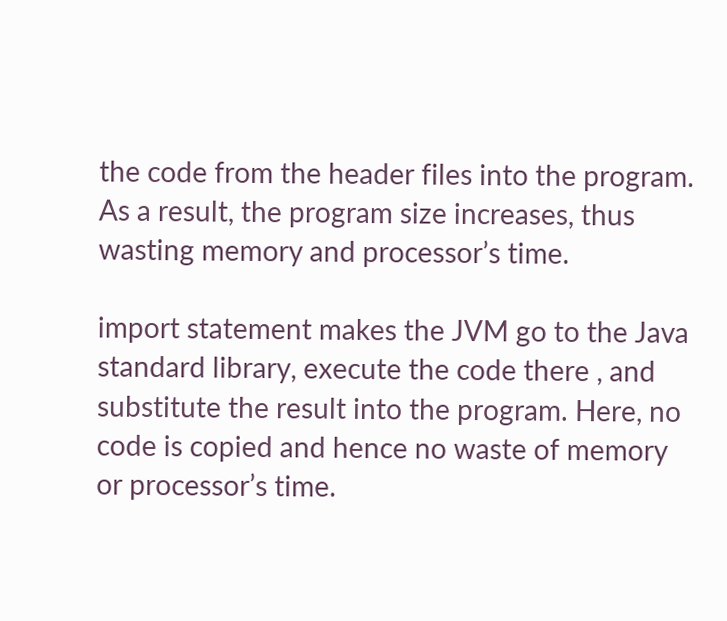the code from the header files into the program. As a result, the program size increases, thus wasting memory and processor’s time.

import statement makes the JVM go to the Java standard library, execute the code there , and substitute the result into the program. Here, no code is copied and hence no waste of memory or processor’s time.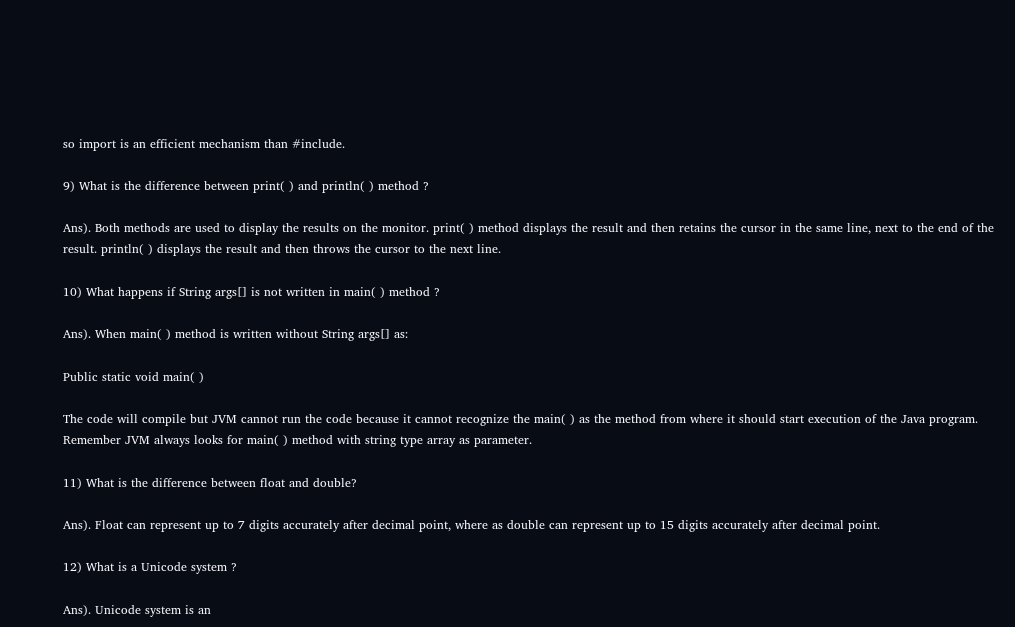so import is an efficient mechanism than #include.

9) What is the difference between print( ) and println( ) method ?

Ans). Both methods are used to display the results on the monitor. print( ) method displays the result and then retains the cursor in the same line, next to the end of the result. println( ) displays the result and then throws the cursor to the next line.

10) What happens if String args[] is not written in main( ) method ?

Ans). When main( ) method is written without String args[] as:

Public static void main( )

The code will compile but JVM cannot run the code because it cannot recognize the main( ) as the method from where it should start execution of the Java program. Remember JVM always looks for main( ) method with string type array as parameter.

11) What is the difference between float and double?

Ans). Float can represent up to 7 digits accurately after decimal point, where as double can represent up to 15 digits accurately after decimal point.

12) What is a Unicode system ?

Ans). Unicode system is an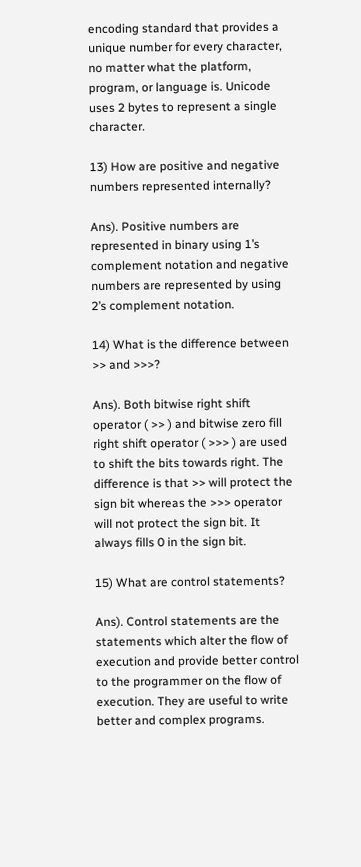encoding standard that provides a unique number for every character, no matter what the platform, program, or language is. Unicode uses 2 bytes to represent a single character.

13) How are positive and negative numbers represented internally?

Ans). Positive numbers are represented in binary using 1’s complement notation and negative numbers are represented by using 2’s complement notation.

14) What is the difference between >> and >>>?

Ans). Both bitwise right shift operator ( >> ) and bitwise zero fill right shift operator ( >>> ) are used to shift the bits towards right. The difference is that >> will protect the sign bit whereas the >>> operator will not protect the sign bit. It always fills 0 in the sign bit.

15) What are control statements?

Ans). Control statements are the statements which alter the flow of execution and provide better control to the programmer on the flow of execution. They are useful to write better and complex programs.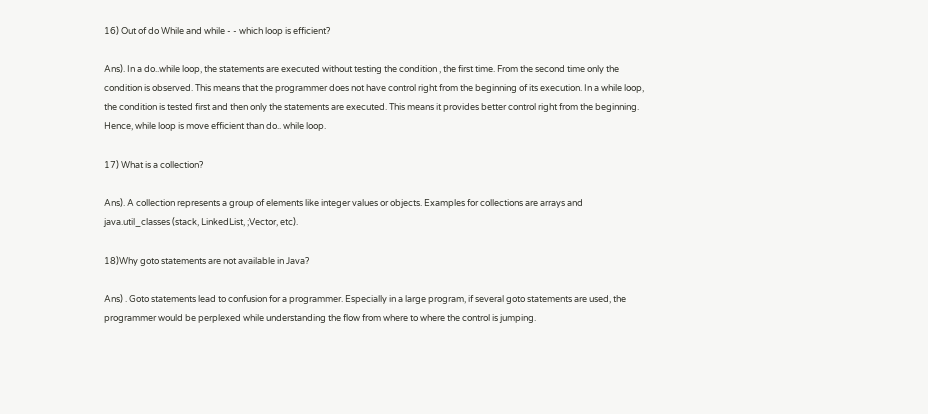16) Out of do While and while - - which loop is efficient?

Ans). In a do..while loop, the statements are executed without testing the condition , the first time. From the second time only the condition is observed. This means that the programmer does not have control right from the beginning of its execution. In a while loop, the condition is tested first and then only the statements are executed. This means it provides better control right from the beginning. Hence, while loop is move efficient than do.. while loop.

17) What is a collection?

Ans). A collection represents a group of elements like integer values or objects. Examples for collections are arrays and java.util_classes (stack, LinkedList, ;Vector, etc).

18)Why goto statements are not available in Java?

Ans) . Goto statements lead to confusion for a programmer. Especially in a large program, if several goto statements are used, the programmer would be perplexed while understanding the flow from where to where the control is jumping.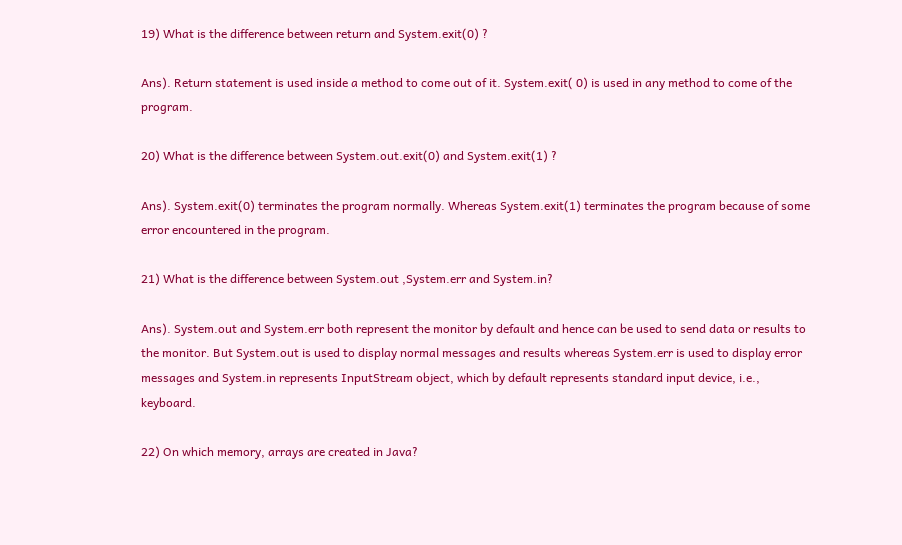19) What is the difference between return and System.exit(0) ?

Ans). Return statement is used inside a method to come out of it. System.exit( 0) is used in any method to come of the program.

20) What is the difference between System.out.exit(0) and System.exit(1) ?

Ans). System.exit(0) terminates the program normally. Whereas System.exit(1) terminates the program because of some error encountered in the program.

21) What is the difference between System.out ,System.err and System.in?

Ans). System.out and System.err both represent the monitor by default and hence can be used to send data or results to the monitor. But System.out is used to display normal messages and results whereas System.err is used to display error messages and System.in represents InputStream object, which by default represents standard input device, i.e., keyboard.

22) On which memory, arrays are created in Java?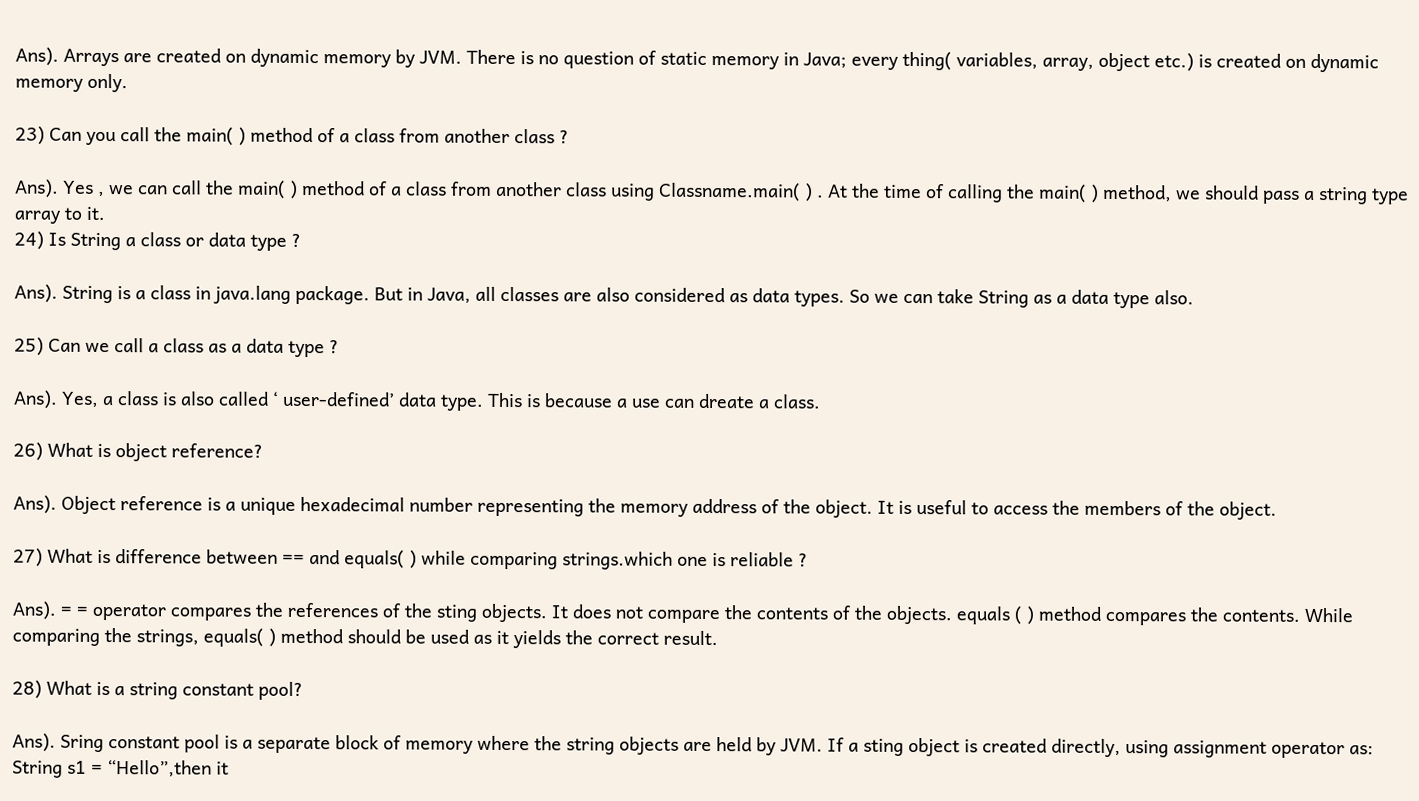Ans). Arrays are created on dynamic memory by JVM. There is no question of static memory in Java; every thing( variables, array, object etc.) is created on dynamic memory only.

23) Can you call the main( ) method of a class from another class ?

Ans). Yes , we can call the main( ) method of a class from another class using Classname.main( ) . At the time of calling the main( ) method, we should pass a string type array to it.
24) Is String a class or data type ?

Ans). String is a class in java.lang package. But in Java, all classes are also considered as data types. So we can take String as a data type also.

25) Can we call a class as a data type ?

Ans). Yes, a class is also called ‘ user-defined’ data type. This is because a use can dreate a class.

26) What is object reference?

Ans). Object reference is a unique hexadecimal number representing the memory address of the object. It is useful to access the members of the object.

27) What is difference between == and equals( ) while comparing strings.which one is reliable ?

Ans). = = operator compares the references of the sting objects. It does not compare the contents of the objects. equals ( ) method compares the contents. While comparing the strings, equals( ) method should be used as it yields the correct result.

28) What is a string constant pool?

Ans). Sring constant pool is a separate block of memory where the string objects are held by JVM. If a sting object is created directly, using assignment operator as: String s1 = “Hello”,then it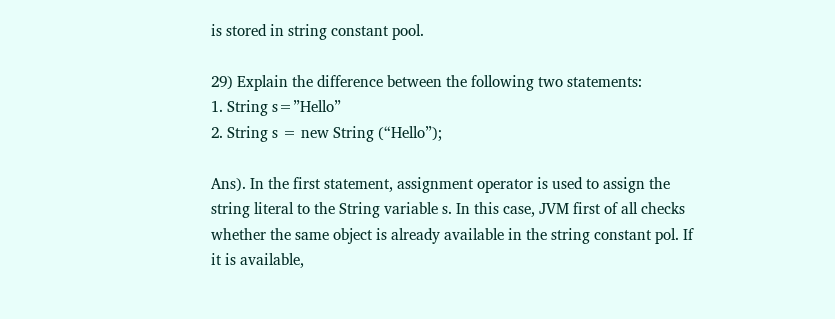is stored in string constant pool.

29) Explain the difference between the following two statements:
1. String s=”Hello”
2. String s = new String (“Hello”);

Ans). In the first statement, assignment operator is used to assign the string literal to the String variable s. In this case, JVM first of all checks whether the same object is already available in the string constant pol. If it is available,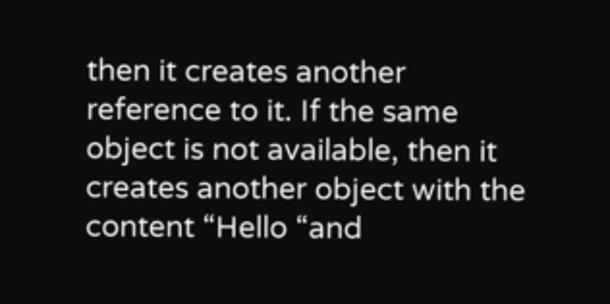then it creates another reference to it. If the same object is not available, then it creates another object with the content “Hello “and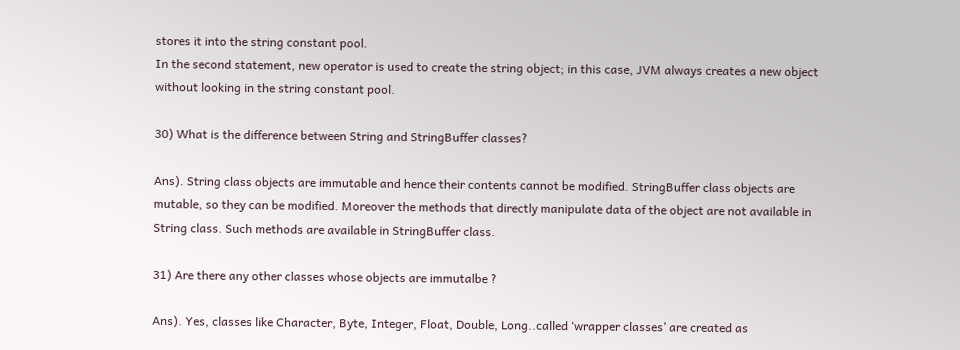stores it into the string constant pool.
In the second statement, new operator is used to create the string object; in this case, JVM always creates a new object without looking in the string constant pool.

30) What is the difference between String and StringBuffer classes?

Ans). String class objects are immutable and hence their contents cannot be modified. StringBuffer class objects are mutable, so they can be modified. Moreover the methods that directly manipulate data of the object are not available in String class. Such methods are available in StringBuffer class.

31) Are there any other classes whose objects are immutalbe ?

Ans). Yes, classes like Character, Byte, Integer, Float, Double, Long..called ‘wrapper classes’ are created as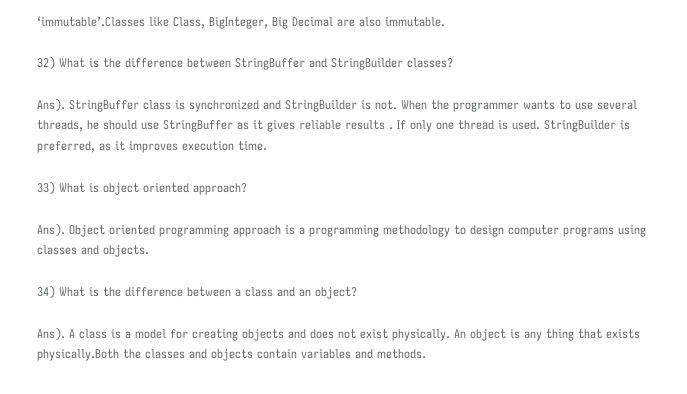‘immutable’.Classes like Class, BigInteger, Big Decimal are also immutable.

32) What is the difference between StringBuffer and StringBuilder classes?

Ans). StringBuffer class is synchronized and StringBuilder is not. When the programmer wants to use several threads, he should use StringBuffer as it gives reliable results . If only one thread is used. StringBuilder is preferred, as it improves execution time.

33) What is object oriented approach?

Ans). Object oriented programming approach is a programming methodology to design computer programs using classes and objects.

34) What is the difference between a class and an object?

Ans). A class is a model for creating objects and does not exist physically. An object is any thing that exists physically.Both the classes and objects contain variables and methods.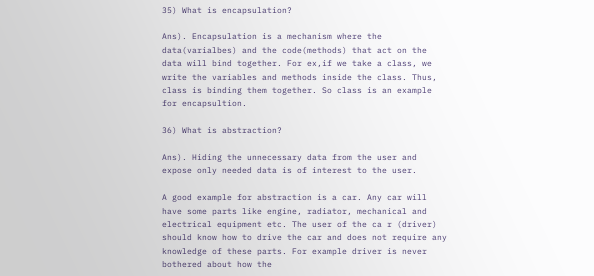35) What is encapsulation?

Ans). Encapsulation is a mechanism where the data(varialbes) and the code(methods) that act on the data will bind together. For ex,if we take a class, we write the variables and methods inside the class. Thus, class is binding them together. So class is an example for encapsultion.

36) What is abstraction?

Ans). Hiding the unnecessary data from the user and expose only needed data is of interest to the user.

A good example for abstraction is a car. Any car will have some parts like engine, radiator, mechanical and electrical equipment etc. The user of the ca r (driver) should know how to drive the car and does not require any knowledge of these parts. For example driver is never bothered about how the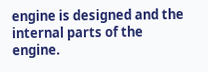engine is designed and the internal parts of the engine.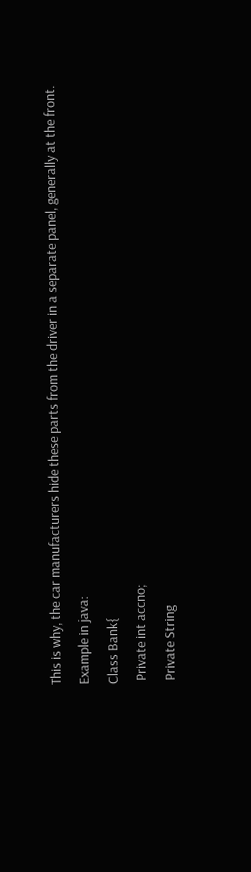This is why, the car manufacturers hide these parts from the driver in a separate panel, generally at the front.
Example in java:
Class Bank{
 Private int accno;
 Private String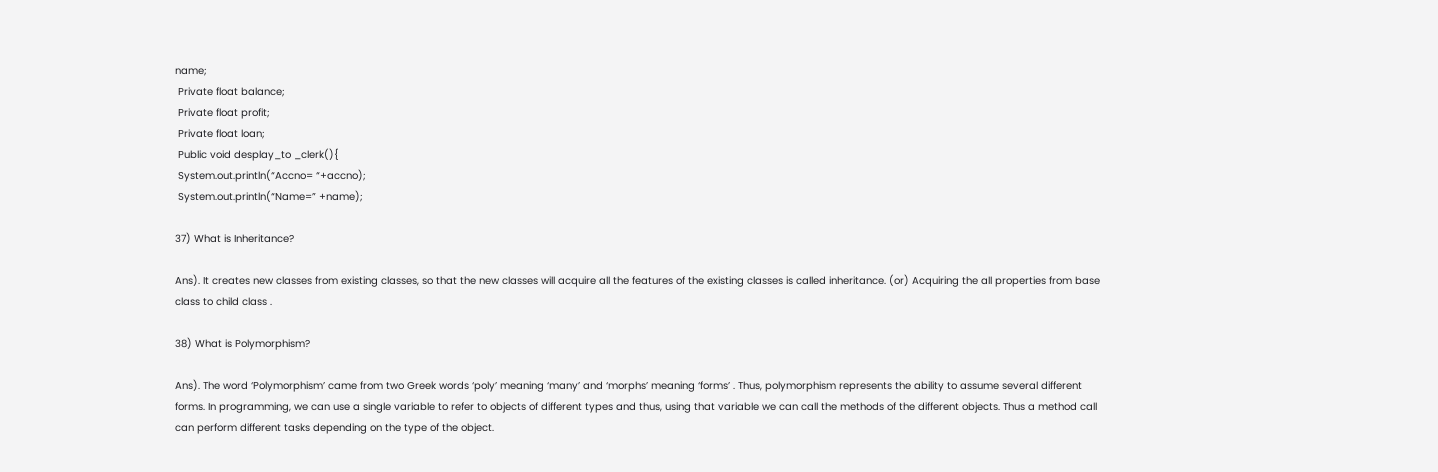name;
 Private float balance;
 Private float profit;
 Private float loan;
 Public void desplay_to _clerk(){
 System.out.println(“Accno= “+accno);
 System.out.println(“Name=” +name);

37) What is Inheritance?

Ans). It creates new classes from existing classes, so that the new classes will acquire all the features of the existing classes is called inheritance. (or) Acquiring the all properties from base class to child class .

38) What is Polymorphism?

Ans). The word ‘Polymorphism’ came from two Greek words ‘poly’ meaning ‘many’ and ‘morphs’ meaning ‘forms’ . Thus, polymorphism represents the ability to assume several different forms. In programming, we can use a single variable to refer to objects of different types and thus, using that variable we can call the methods of the different objects. Thus a method call can perform different tasks depending on the type of the object.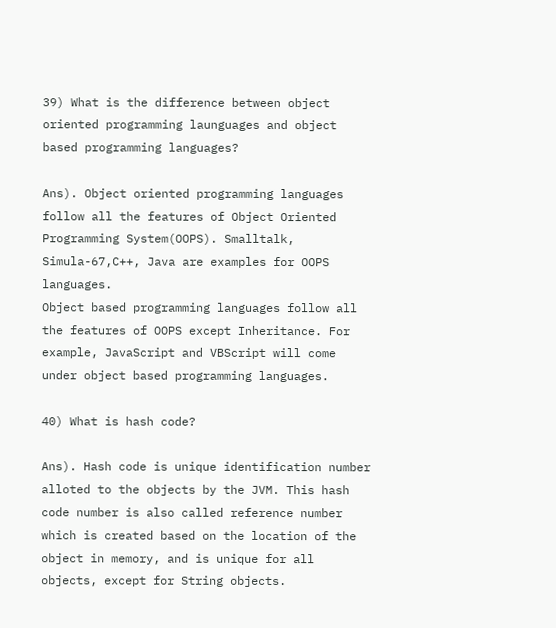39) What is the difference between object oriented programming launguages and object based programming languages?

Ans). Object oriented programming languages follow all the features of Object Oriented Programming System(OOPS). Smalltalk, Simula-67,C++, Java are examples for OOPS languages.
Object based programming languages follow all the features of OOPS except Inheritance. For example, JavaScript and VBScript will come under object based programming languages.

40) What is hash code?

Ans). Hash code is unique identification number alloted to the objects by the JVM. This hash code number is also called reference number which is created based on the location of the object in memory, and is unique for all objects, except for String objects.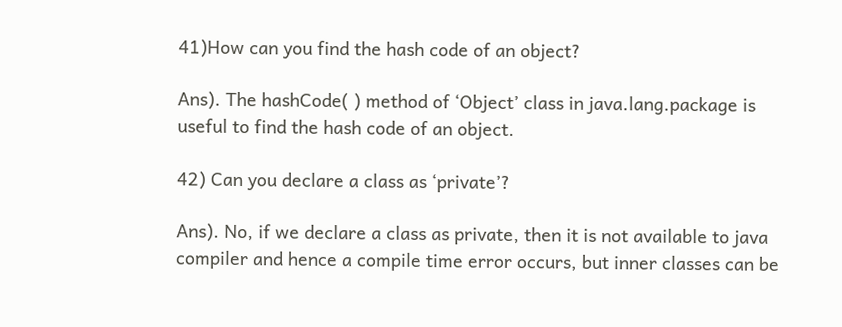41)How can you find the hash code of an object?

Ans). The hashCode( ) method of ‘Object’ class in java.lang.package is useful to find the hash code of an object.

42) Can you declare a class as ‘private’?

Ans). No, if we declare a class as private, then it is not available to java compiler and hence a compile time error occurs, but inner classes can be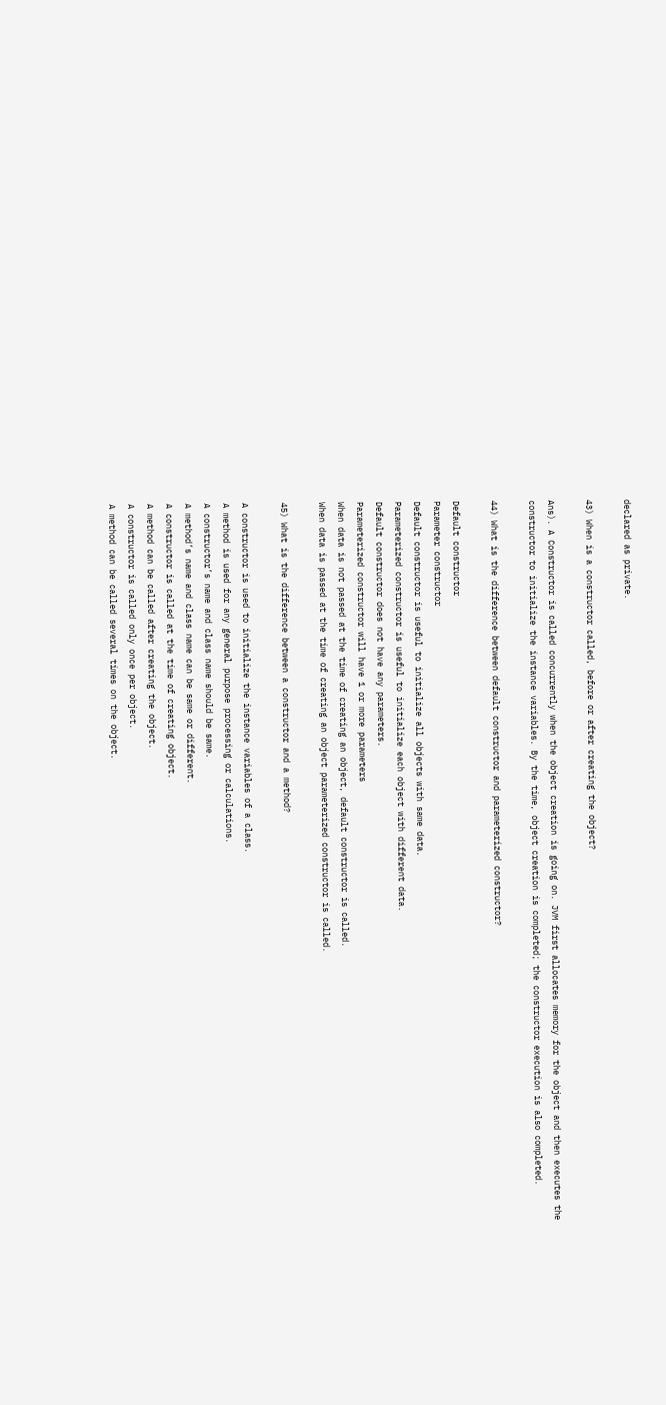declared as private.

43) When is a constructor called, before or after creating the object?

Ans). A Constructor is called concurrently when the object creation is going on. JVM first allocates memory for the object and then executes the constructor to initialize the instance variables. By the time, object creation is completed; the constructor execution is also completed.

44) What is the difference between default constructor and parameterized constructor?

Default constructor
Parameter constructor
Default constructor is useful to initialize all objects with same data.
Parameterized constructor is useful to initialize each object with different data.
Default constructor does not have any parameters.
Parameterized constructor will have 1 or more parameters
When data is not passed at the time of creating an object, default constructor is called.
When data is passed at the time of creating an object parameterized constructor is called.

45) What is the difference between a constructor and a method?

A constructor is used to initialize the instance variables of a class.
A method is used for any general purpose processing or calculations.
A constructor’s name and class name should be same.
A method’s name and class name can be same or different.
A constructor is called at the time of creating object.
A method can be called after creating the object.
A constructor is called only once per object.
A method can be called several times on the object.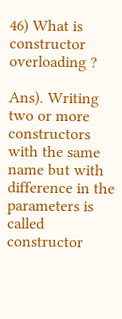46) What is constructor overloading ?

Ans). Writing two or more constructors with the same name but with difference in the parameters is called constructor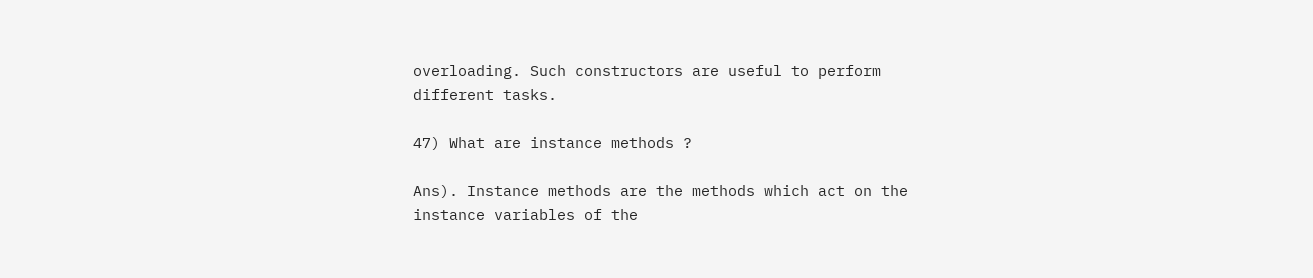overloading. Such constructors are useful to perform different tasks.

47) What are instance methods ?

Ans). Instance methods are the methods which act on the instance variables of the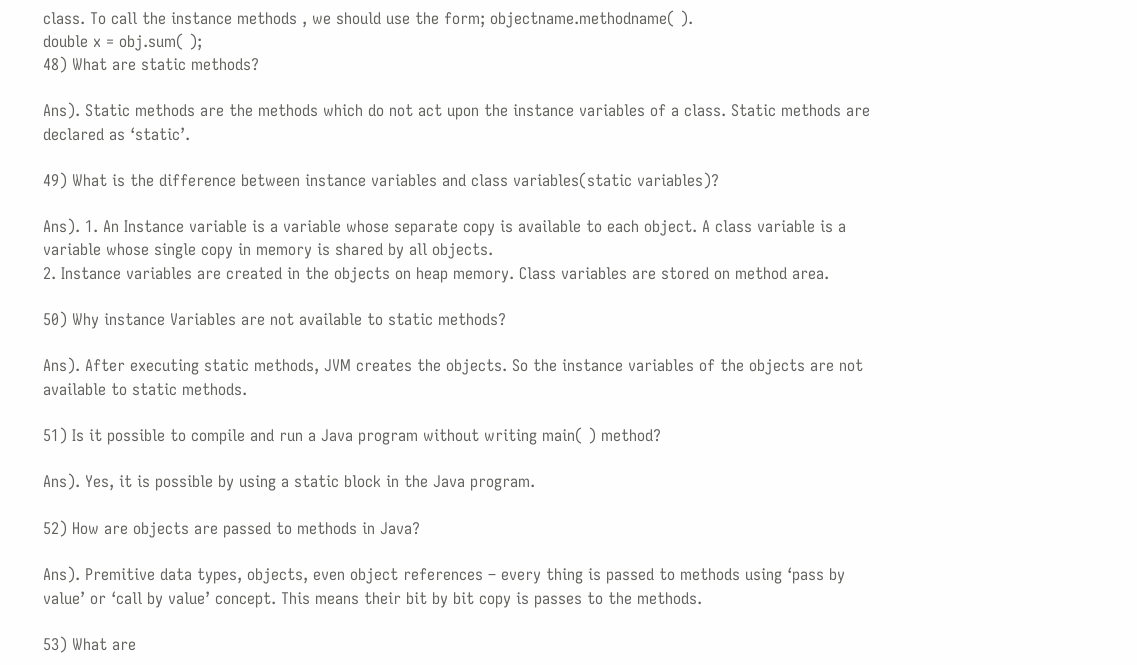class. To call the instance methods , we should use the form; objectname.methodname( ).
double x = obj.sum( );
48) What are static methods?

Ans). Static methods are the methods which do not act upon the instance variables of a class. Static methods are declared as ‘static’.

49) What is the difference between instance variables and class variables(static variables)?

Ans). 1. An Instance variable is a variable whose separate copy is available to each object. A class variable is a variable whose single copy in memory is shared by all objects.
2. Instance variables are created in the objects on heap memory. Class variables are stored on method area.

50) Why instance Variables are not available to static methods?

Ans). After executing static methods, JVM creates the objects. So the instance variables of the objects are not available to static methods.

51) Is it possible to compile and run a Java program without writing main( ) method?

Ans). Yes, it is possible by using a static block in the Java program.

52) How are objects are passed to methods in Java?

Ans). Premitive data types, objects, even object references – every thing is passed to methods using ‘pass by value’ or ‘call by value’ concept. This means their bit by bit copy is passes to the methods.

53) What are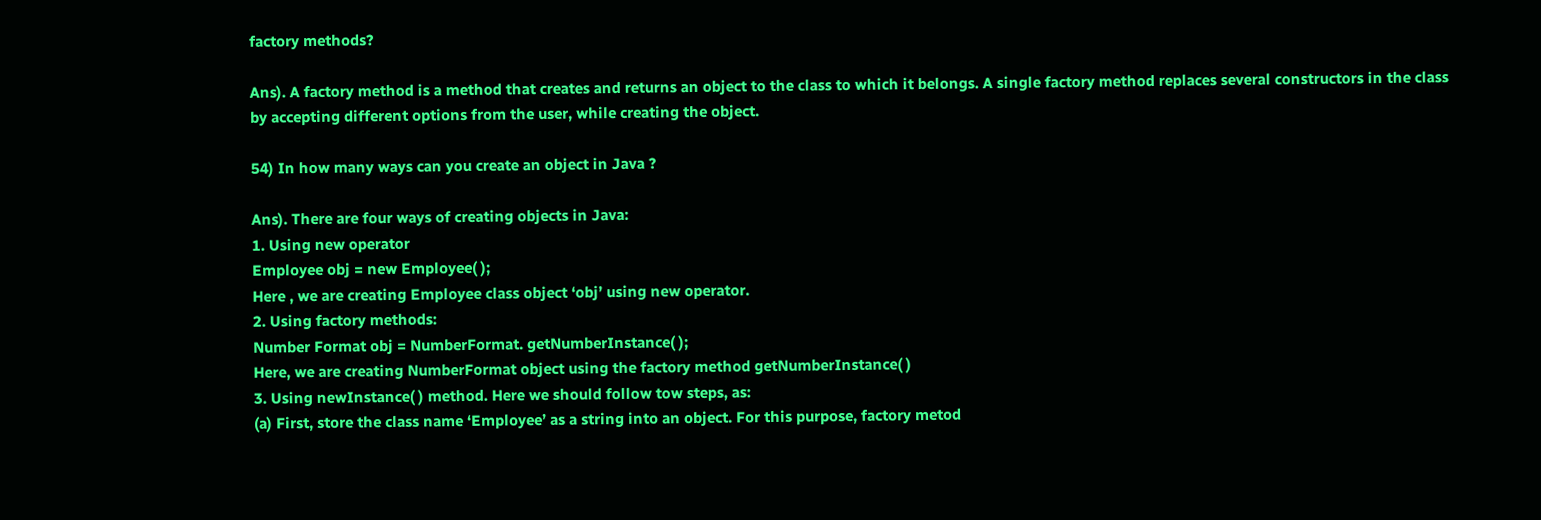factory methods?

Ans). A factory method is a method that creates and returns an object to the class to which it belongs. A single factory method replaces several constructors in the class by accepting different options from the user, while creating the object.

54) In how many ways can you create an object in Java ?

Ans). There are four ways of creating objects in Java:
1. Using new operator
Employee obj = new Employee( );
Here , we are creating Employee class object ‘obj’ using new operator.
2. Using factory methods:
Number Format obj = NumberFormat. getNumberInstance( );
Here, we are creating NumberFormat object using the factory method getNumberInstance( )
3. Using newInstance( ) method. Here we should follow tow steps, as:
(a) First, store the class name ‘Employee’ as a string into an object. For this purpose, factory metod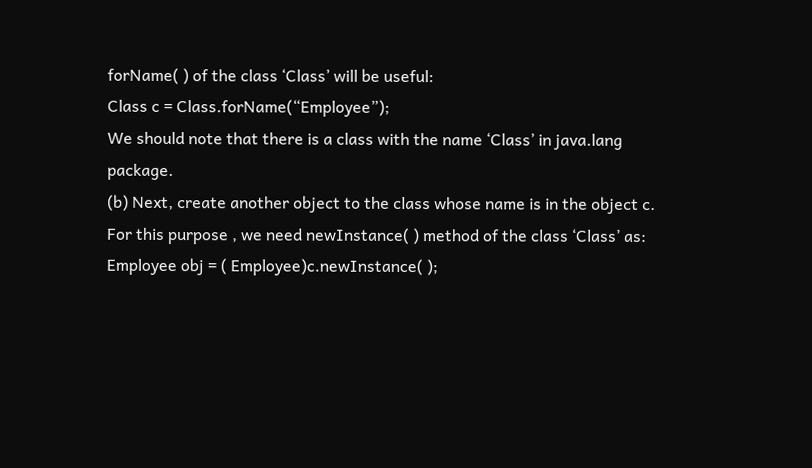forName( ) of the class ‘Class’ will be useful:
Class c = Class.forName(“Employee”);
We should note that there is a class with the name ‘Class’ in java.lang package.
(b) Next, create another object to the class whose name is in the object c. For this purpose , we need newInstance( ) method of the class ‘Class’ as:
Employee obj = ( Employee)c.newInstance( );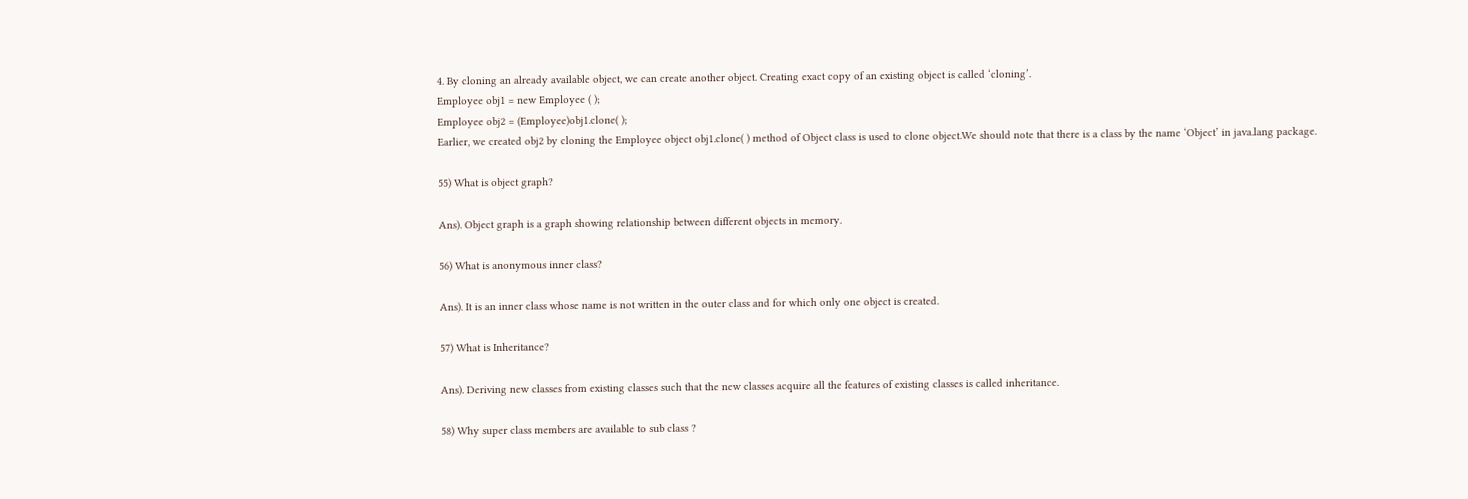4. By cloning an already available object, we can create another object. Creating exact copy of an existing object is called ‘cloning’.
Employee obj1 = new Employee ( );
Employee obj2 = (Employee)obj1.clone( );
Earlier, we created obj2 by cloning the Employee object obj1.clone( ) method of Object class is used to clone object.We should note that there is a class by the name ‘Object’ in java.lang package.

55) What is object graph?

Ans). Object graph is a graph showing relationship between different objects in memory.

56) What is anonymous inner class?

Ans). It is an inner class whose name is not written in the outer class and for which only one object is created.

57) What is Inheritance?

Ans). Deriving new classes from existing classes such that the new classes acquire all the features of existing classes is called inheritance.

58) Why super class members are available to sub class ?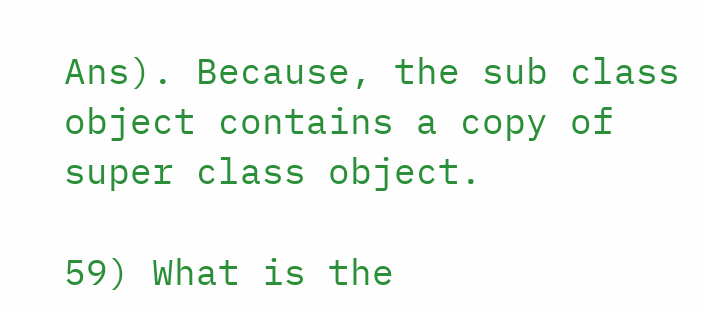Ans). Because, the sub class object contains a copy of super class object.

59) What is the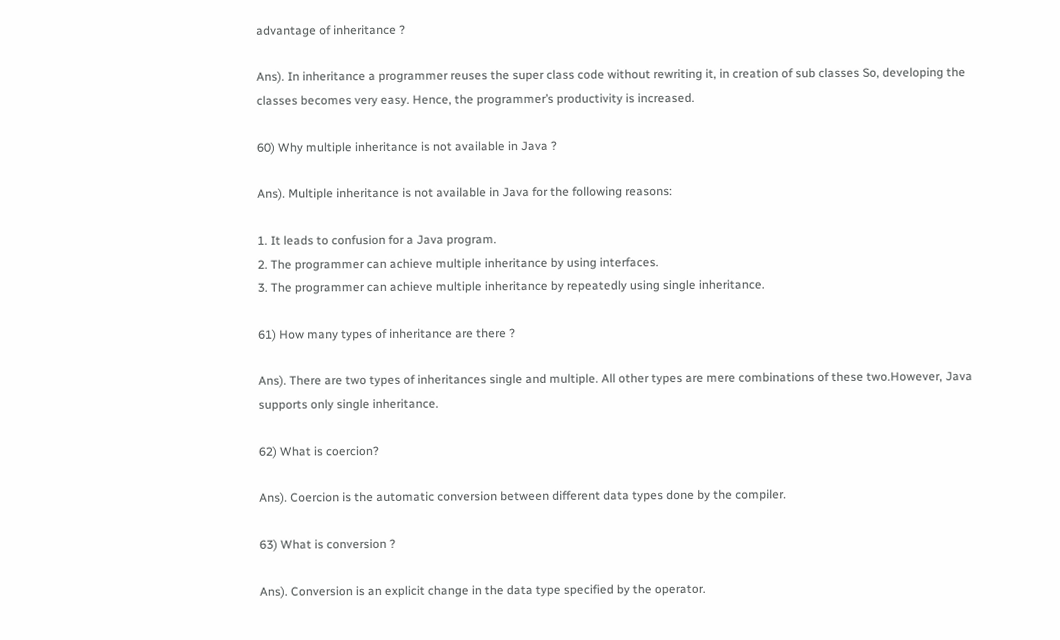advantage of inheritance ?

Ans). In inheritance a programmer reuses the super class code without rewriting it, in creation of sub classes So, developing the classes becomes very easy. Hence, the programmer’s productivity is increased.

60) Why multiple inheritance is not available in Java ?

Ans). Multiple inheritance is not available in Java for the following reasons:

1. It leads to confusion for a Java program.
2. The programmer can achieve multiple inheritance by using interfaces.
3. The programmer can achieve multiple inheritance by repeatedly using single inheritance.

61) How many types of inheritance are there ?

Ans). There are two types of inheritances single and multiple. All other types are mere combinations of these two.However, Java supports only single inheritance.

62) What is coercion?

Ans). Coercion is the automatic conversion between different data types done by the compiler.

63) What is conversion ?

Ans). Conversion is an explicit change in the data type specified by the operator.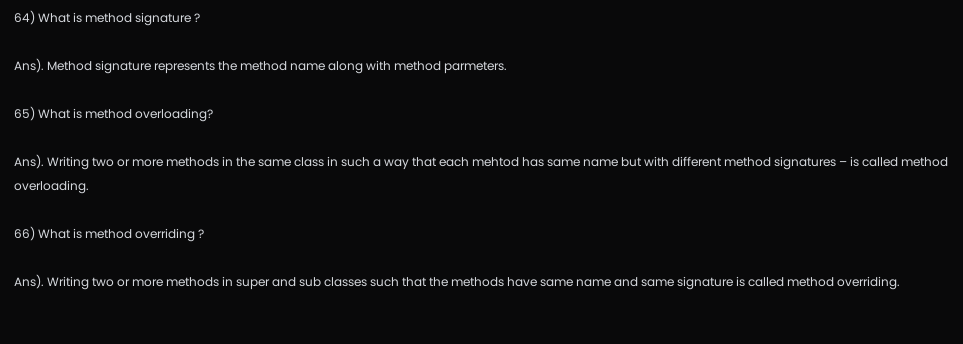64) What is method signature ?

Ans). Method signature represents the method name along with method parmeters.

65) What is method overloading?

Ans). Writing two or more methods in the same class in such a way that each mehtod has same name but with different method signatures – is called method overloading.

66) What is method overriding ?

Ans). Writing two or more methods in super and sub classes such that the methods have same name and same signature is called method overriding.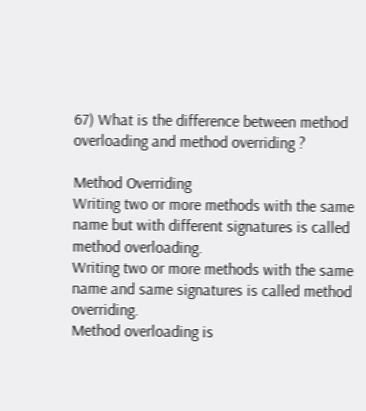67) What is the difference between method overloading and method overriding ?

Method Overriding
Writing two or more methods with the same name but with different signatures is called method overloading.
Writing two or more methods with the same name and same signatures is called method overriding.
Method overloading is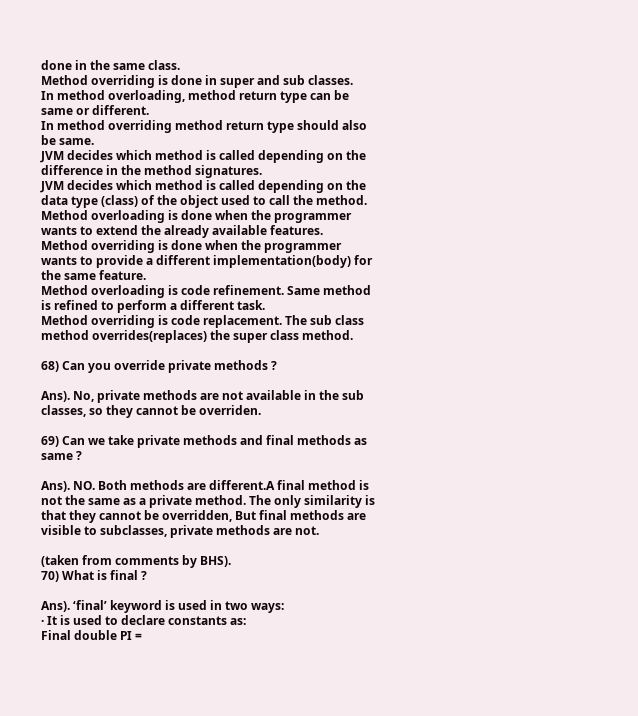done in the same class.
Method overriding is done in super and sub classes.
In method overloading, method return type can be same or different.
In method overriding method return type should also be same.
JVM decides which method is called depending on the difference in the method signatures.
JVM decides which method is called depending on the data type (class) of the object used to call the method.
Method overloading is done when the programmer wants to extend the already available features.
Method overriding is done when the programmer wants to provide a different implementation(body) for the same feature.
Method overloading is code refinement. Same method is refined to perform a different task.
Method overriding is code replacement. The sub class method overrides(replaces) the super class method.

68) Can you override private methods ?

Ans). No, private methods are not available in the sub classes, so they cannot be overriden.

69) Can we take private methods and final methods as same ?

Ans). NO. Both methods are different.A final method is not the same as a private method. The only similarity is that they cannot be overridden, But final methods are visible to subclasses, private methods are not.

(taken from comments by BHS).
70) What is final ?

Ans). ‘final’ keyword is used in two ways:
· It is used to declare constants as:
Final double PI =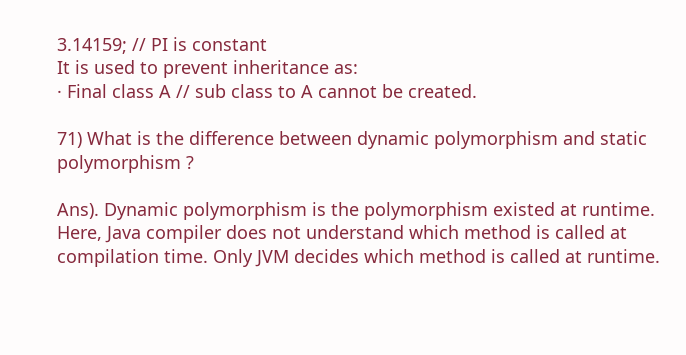3.14159; // PI is constant
It is used to prevent inheritance as:
· Final class A // sub class to A cannot be created.

71) What is the difference between dynamic polymorphism and static polymorphism ?

Ans). Dynamic polymorphism is the polymorphism existed at runtime. Here, Java compiler does not understand which method is called at compilation time. Only JVM decides which method is called at runtime.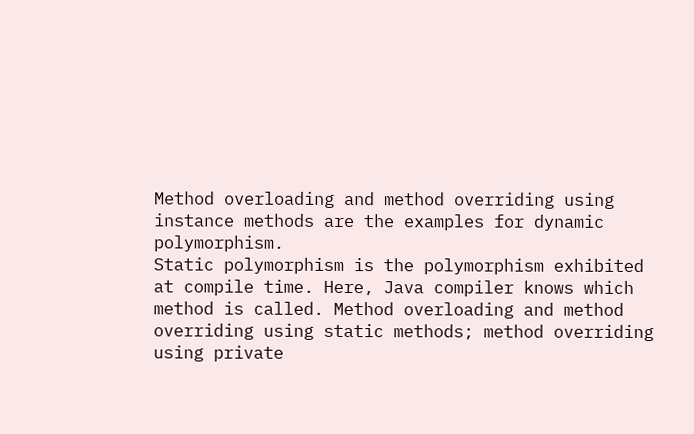Method overloading and method overriding using instance methods are the examples for dynamic polymorphism.
Static polymorphism is the polymorphism exhibited at compile time. Here, Java compiler knows which method is called. Method overloading and method overriding using static methods; method overriding using private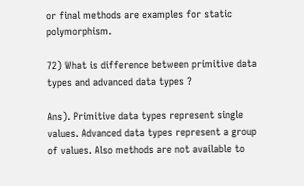or final methods are examples for static polymorphism.

72) What is difference between primitive data types and advanced data types ?

Ans). Primitive data types represent single values. Advanced data types represent a group of values. Also methods are not available to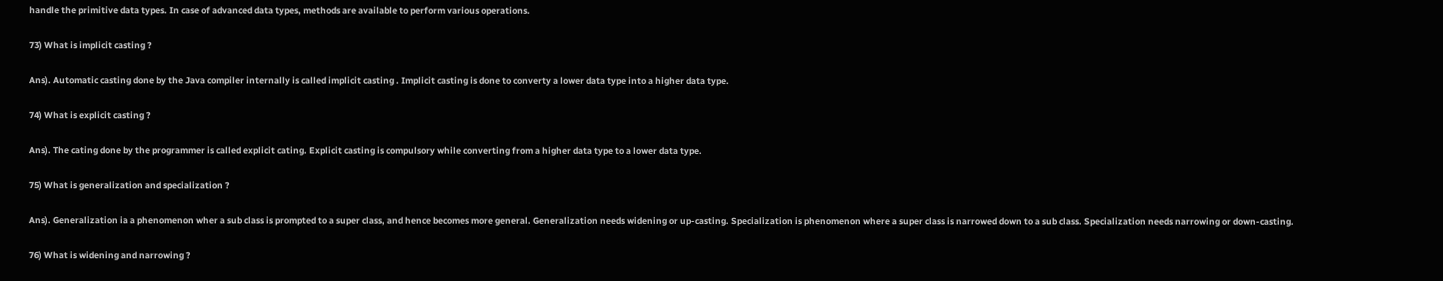handle the primitive data types. In case of advanced data types, methods are available to perform various operations.

73) What is implicit casting ?

Ans). Automatic casting done by the Java compiler internally is called implicit casting . Implicit casting is done to converty a lower data type into a higher data type.

74) What is explicit casting ?

Ans). The cating done by the programmer is called explicit cating. Explicit casting is compulsory while converting from a higher data type to a lower data type.

75) What is generalization and specialization ?

Ans). Generalization ia a phenomenon wher a sub class is prompted to a super class, and hence becomes more general. Generalization needs widening or up-casting. Specialization is phenomenon where a super class is narrowed down to a sub class. Specialization needs narrowing or down-casting.

76) What is widening and narrowing ?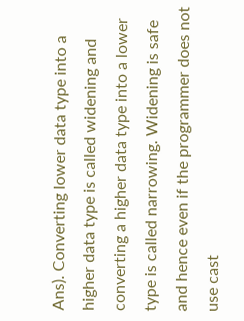Ans). Converting lower data type into a higher data type is called widening and converting a higher data type into a lower type is called narrowing. Widening is safe and hence even if the programmer does not use cast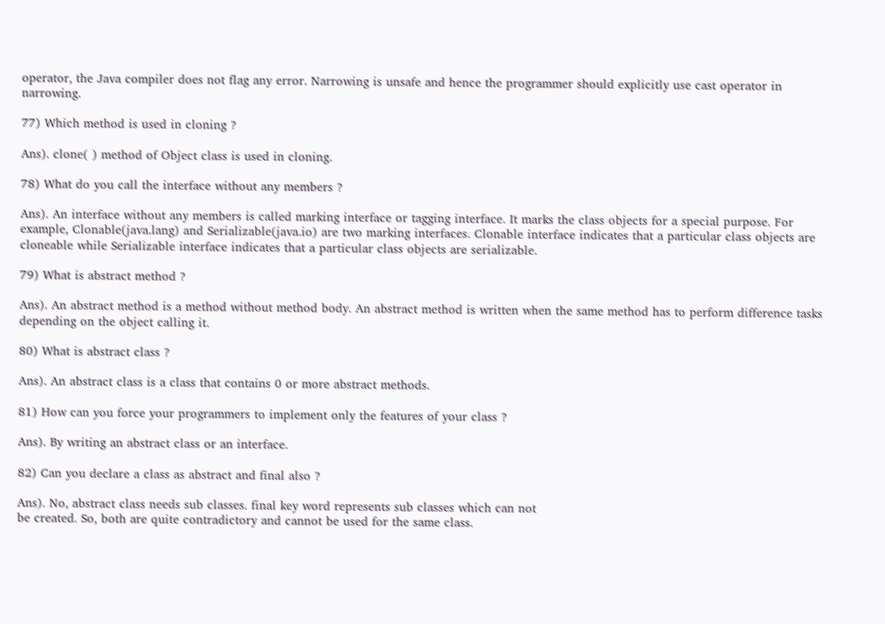operator, the Java compiler does not flag any error. Narrowing is unsafe and hence the programmer should explicitly use cast operator in narrowing.

77) Which method is used in cloning ?

Ans). clone( ) method of Object class is used in cloning.

78) What do you call the interface without any members ?

Ans). An interface without any members is called marking interface or tagging interface. It marks the class objects for a special purpose. For example, Clonable(java.lang) and Serializable(java.io) are two marking interfaces. Clonable interface indicates that a particular class objects are cloneable while Serializable interface indicates that a particular class objects are serializable.

79) What is abstract method ?

Ans). An abstract method is a method without method body. An abstract method is written when the same method has to perform difference tasks depending on the object calling it.

80) What is abstract class ?

Ans). An abstract class is a class that contains 0 or more abstract methods.

81) How can you force your programmers to implement only the features of your class ?

Ans). By writing an abstract class or an interface.

82) Can you declare a class as abstract and final also ?

Ans). No, abstract class needs sub classes. final key word represents sub classes which can not
be created. So, both are quite contradictory and cannot be used for the same class.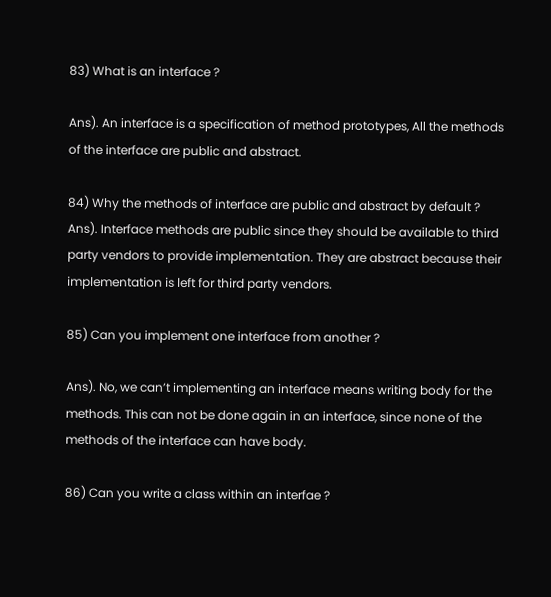83) What is an interface ?

Ans). An interface is a specification of method prototypes, All the methods of the interface are public and abstract.

84) Why the methods of interface are public and abstract by default ?
Ans). Interface methods are public since they should be available to third party vendors to provide implementation. They are abstract because their implementation is left for third party vendors.

85) Can you implement one interface from another ?

Ans). No, we can’t implementing an interface means writing body for the methods. This can not be done again in an interface, since none of the methods of the interface can have body.

86) Can you write a class within an interfae ?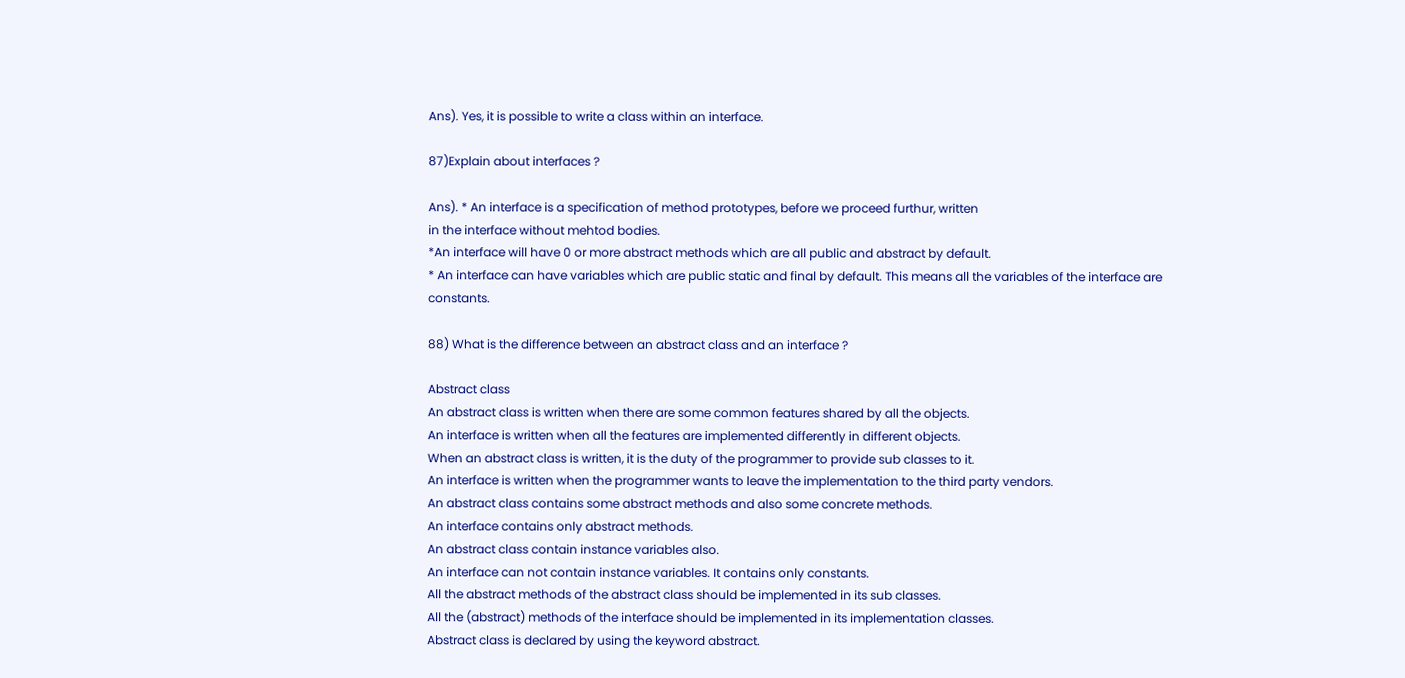Ans). Yes, it is possible to write a class within an interface.

87)Explain about interfaces ?

Ans). * An interface is a specification of method prototypes, before we proceed furthur, written
in the interface without mehtod bodies.
*An interface will have 0 or more abstract methods which are all public and abstract by default.
* An interface can have variables which are public static and final by default. This means all the variables of the interface are constants.

88) What is the difference between an abstract class and an interface ?

Abstract class
An abstract class is written when there are some common features shared by all the objects.
An interface is written when all the features are implemented differently in different objects.
When an abstract class is written, it is the duty of the programmer to provide sub classes to it.
An interface is written when the programmer wants to leave the implementation to the third party vendors.
An abstract class contains some abstract methods and also some concrete methods.
An interface contains only abstract methods.
An abstract class contain instance variables also.
An interface can not contain instance variables. It contains only constants.
All the abstract methods of the abstract class should be implemented in its sub classes.
All the (abstract) methods of the interface should be implemented in its implementation classes.
Abstract class is declared by using the keyword abstract.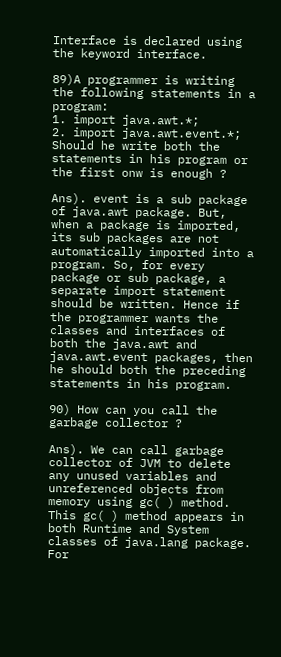Interface is declared using the keyword interface.

89)A programmer is writing the following statements in a program:
1. import java.awt.*;
2. import java.awt.event.*;
Should he write both the statements in his program or the first onw is enough ?

Ans). event is a sub package of java.awt package. But, when a package is imported, its sub packages are not automatically imported into a program. So, for every package or sub package, a separate import statement should be written. Hence if the programmer wants the classes and interfaces of both the java.awt and java.awt.event packages, then he should both the preceding statements in his program.

90) How can you call the garbage collector ?

Ans). We can call garbage collector of JVM to delete any unused variables and unreferenced objects from memory using gc( ) method. This gc( ) method appears in both Runtime and System classes of java.lang package. For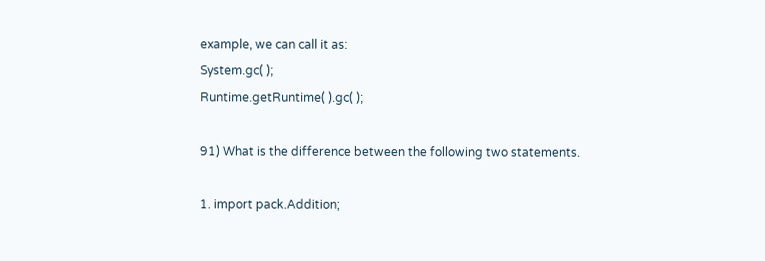example, we can call it as:
System.gc( );
Runtime.getRuntime( ).gc( );

91) What is the difference between the following two statements.

1. import pack.Addition;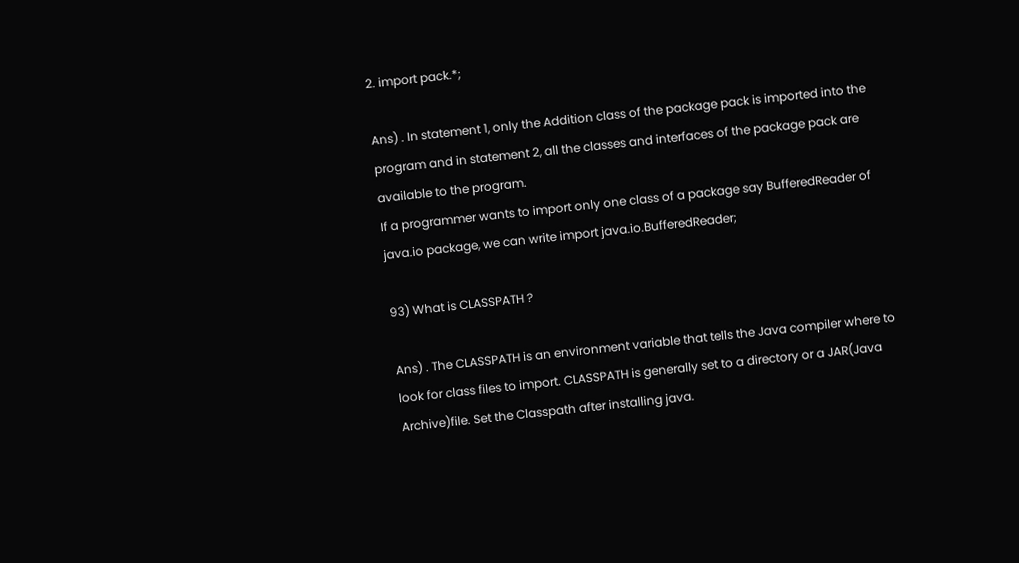2. import pack.*;

Ans) . In statement 1, only the Addition class of the package pack is imported into the program and in statement 2, all the classes and interfaces of the package pack are available to the program.
If a programmer wants to import only one class of a package say BufferedReader of java.io package, we can write import java.io.BufferedReader;

93) What is CLASSPATH ?

Ans) . The CLASSPATH is an environment variable that tells the Java compiler where to look for class files to import. CLASSPATH is generally set to a directory or a JAR(Java Archive)file. Set the Classpath after installing java.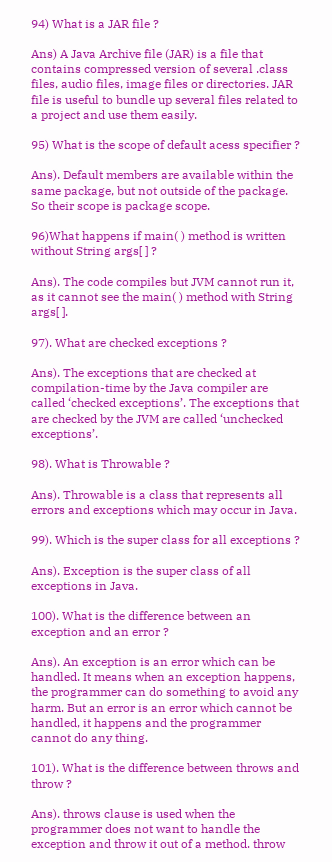94) What is a JAR file ?

Ans) A Java Archive file (JAR) is a file that contains compressed version of several .class files, audio files, image files or directories. JAR file is useful to bundle up several files related to a project and use them easily.

95) What is the scope of default acess specifier ?

Ans). Default members are available within the same package, but not outside of the package. So their scope is package scope.

96)What happens if main( ) method is written without String args[ ] ?

Ans). The code compiles but JVM cannot run it, as it cannot see the main( ) method with String args[ ].

97). What are checked exceptions ?

Ans). The exceptions that are checked at compilation-time by the Java compiler are called ‘checked exceptions’. The exceptions that are checked by the JVM are called ‘unchecked exceptions’.

98). What is Throwable ?

Ans). Throwable is a class that represents all errors and exceptions which may occur in Java.

99). Which is the super class for all exceptions ?

Ans). Exception is the super class of all exceptions in Java.

100). What is the difference between an exception and an error ?

Ans). An exception is an error which can be handled. It means when an exception happens, the programmer can do something to avoid any harm. But an error is an error which cannot be handled, it happens and the programmer cannot do any thing.

101). What is the difference between throws and throw ?

Ans). throws clause is used when the programmer does not want to handle the exception and throw it out of a method. throw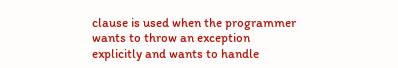clause is used when the programmer wants to throw an exception explicitly and wants to handle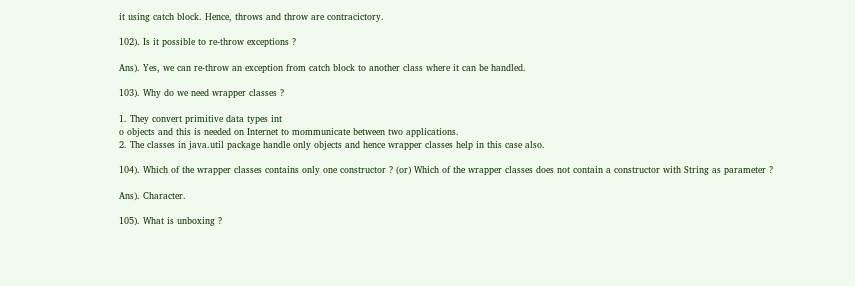it using catch block. Hence, throws and throw are contracictory.

102). Is it possible to re-throw exceptions ?

Ans). Yes, we can re-throw an exception from catch block to another class where it can be handled.

103). Why do we need wrapper classes ?

1. They convert primitive data types int
o objects and this is needed on Internet to mommunicate between two applications.
2. The classes in java.util package handle only objects and hence wrapper classes help in this case also.

104). Which of the wrapper classes contains only one constructor ? (or) Which of the wrapper classes does not contain a constructor with String as parameter ?

Ans). Character.

105). What is unboxing ?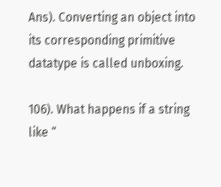Ans). Converting an object into its corresponding primitive datatype is called unboxing.

106). What happens if a string like “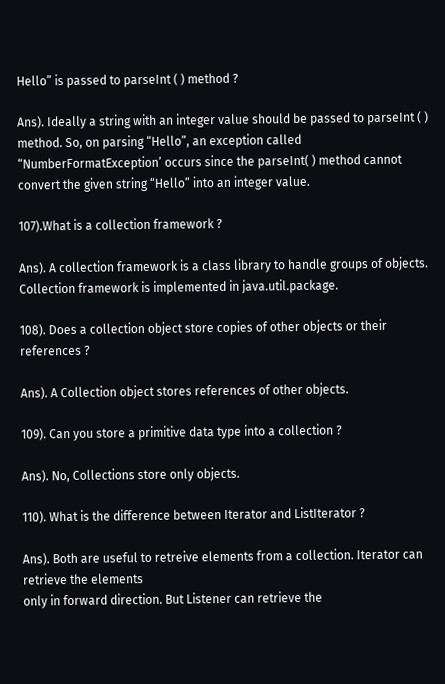Hello” is passed to parseInt ( ) method ?

Ans). Ideally a string with an integer value should be passed to parseInt ( ) method. So, on parsing “Hello”, an exception called “NumberFormatException’ occurs since the parseInt( ) method cannot convert the given string “Hello” into an integer value.

107).What is a collection framework ?

Ans). A collection framework is a class library to handle groups of objects. Collection framework is implemented in java.util.package.

108). Does a collection object store copies of other objects or their references ?

Ans). A Collection object stores references of other objects.

109). Can you store a primitive data type into a collection ?

Ans). No, Collections store only objects.

110). What is the difference between Iterator and ListIterator ?

Ans). Both are useful to retreive elements from a collection. Iterator can retrieve the elements
only in forward direction. But Listener can retrieve the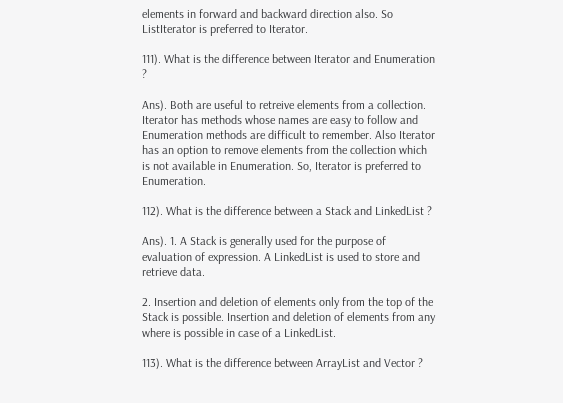elements in forward and backward direction also. So ListIterator is preferred to Iterator.

111). What is the difference between Iterator and Enumeration ?

Ans). Both are useful to retreive elements from a collection. Iterator has methods whose names are easy to follow and Enumeration methods are difficult to remember. Also Iterator has an option to remove elements from the collection which is not available in Enumeration. So, Iterator is preferred to Enumeration.

112). What is the difference between a Stack and LinkedList ?

Ans). 1. A Stack is generally used for the purpose of evaluation of expression. A LinkedList is used to store and retrieve data.

2. Insertion and deletion of elements only from the top of the Stack is possible. Insertion and deletion of elements from any where is possible in case of a LinkedList.

113). What is the difference between ArrayList and Vector ?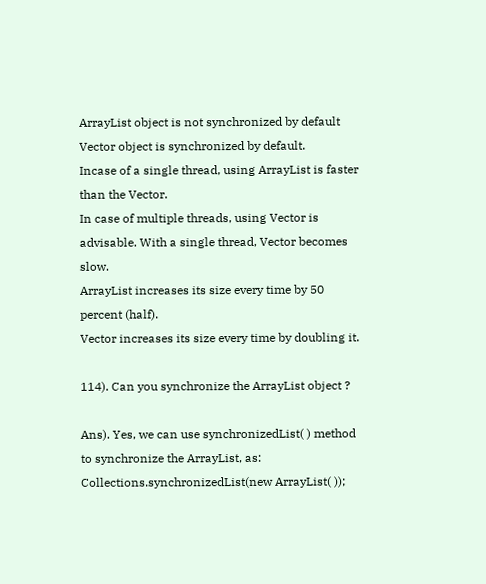ArrayList object is not synchronized by default
Vector object is synchronized by default.
Incase of a single thread, using ArrayList is faster than the Vector.
In case of multiple threads, using Vector is advisable. With a single thread, Vector becomes slow.
ArrayList increases its size every time by 50 percent (half).
Vector increases its size every time by doubling it.

114). Can you synchronize the ArrayList object ?

Ans). Yes, we can use synchronizedList( ) method to synchronize the ArrayList, as: Collections.synchronizedList(new ArrayList( ));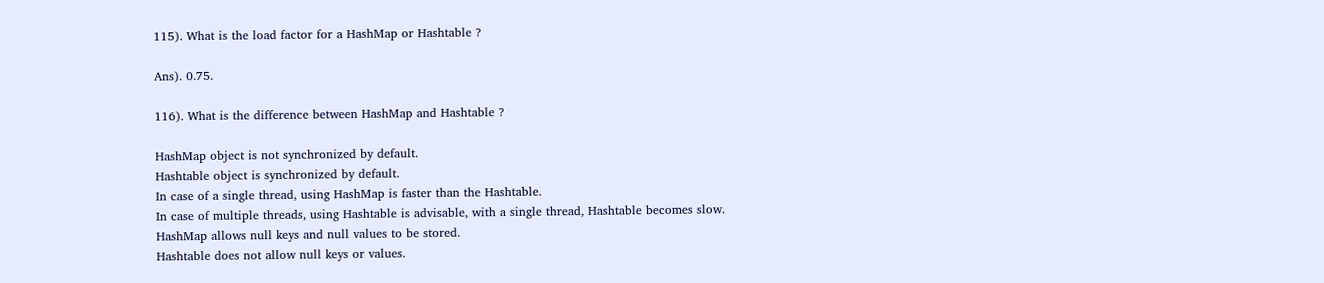115). What is the load factor for a HashMap or Hashtable ?

Ans). 0.75.

116). What is the difference between HashMap and Hashtable ?

HashMap object is not synchronized by default.
Hashtable object is synchronized by default.
In case of a single thread, using HashMap is faster than the Hashtable.
In case of multiple threads, using Hashtable is advisable, with a single thread, Hashtable becomes slow.
HashMap allows null keys and null values to be stored.
Hashtable does not allow null keys or values.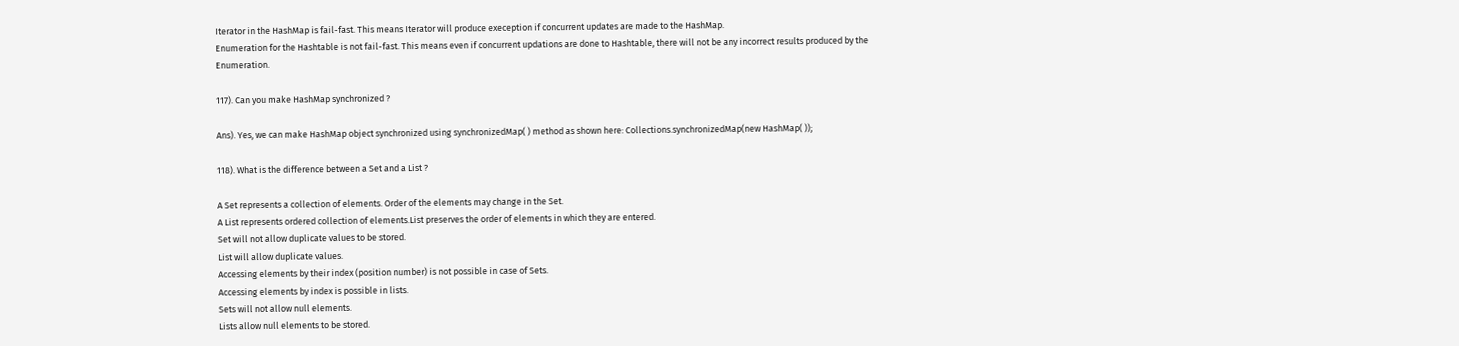Iterator in the HashMap is fail-fast. This means Iterator will produce exeception if concurrent updates are made to the HashMap.
Enumeration for the Hashtable is not fail-fast. This means even if concurrent updations are done to Hashtable, there will not be any incorrect results produced by the Enumeration.

117). Can you make HashMap synchronized ?

Ans). Yes, we can make HashMap object synchronized using synchronizedMap( ) method as shown here: Collections.synchronizedMap(new HashMap( ));

118). What is the difference between a Set and a List ?

A Set represents a collection of elements. Order of the elements may change in the Set.
A List represents ordered collection of elements.List preserves the order of elements in which they are entered.
Set will not allow duplicate values to be stored.
List will allow duplicate values.
Accessing elements by their index (position number) is not possible in case of Sets.
Accessing elements by index is possible in lists.
Sets will not allow null elements.
Lists allow null elements to be stored.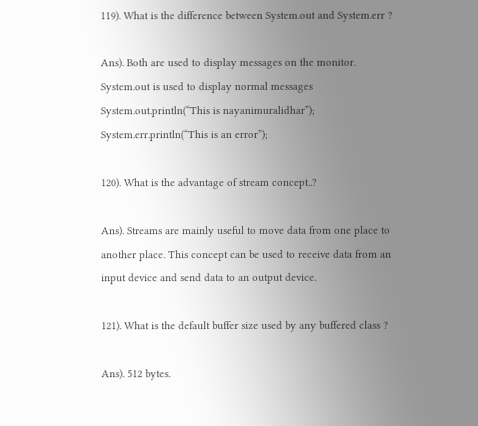119). What is the difference between System.out and System.err ?

Ans). Both are used to display messages on the monitor. System.out is used to display normal messages
System.out.println(“This is nayanimuralidhar”);
System.err.println(“This is an error”);

120). What is the advantage of stream concept..?

Ans). Streams are mainly useful to move data from one place to another place. This concept can be used to receive data from an input device and send data to an output device.

121). What is the default buffer size used by any buffered class ?

Ans). 512 bytes.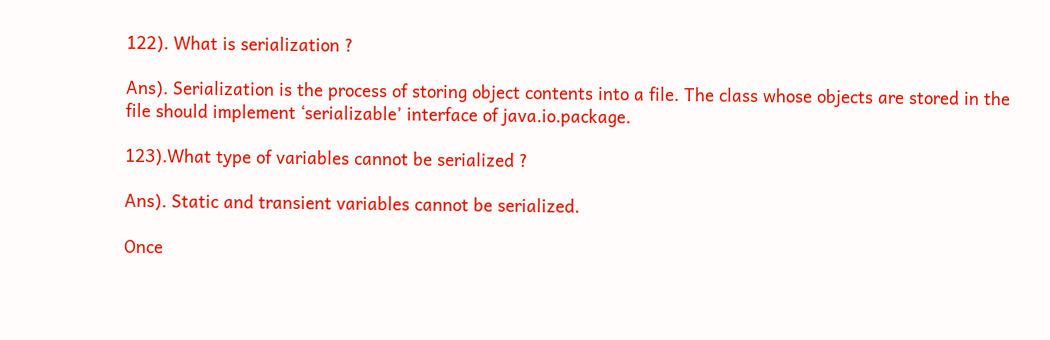122). What is serialization ?

Ans). Serialization is the process of storing object contents into a file. The class whose objects are stored in the file should implement ‘serializable’ interface of java.io.package.

123).What type of variables cannot be serialized ?

Ans). Static and transient variables cannot be serialized.

Once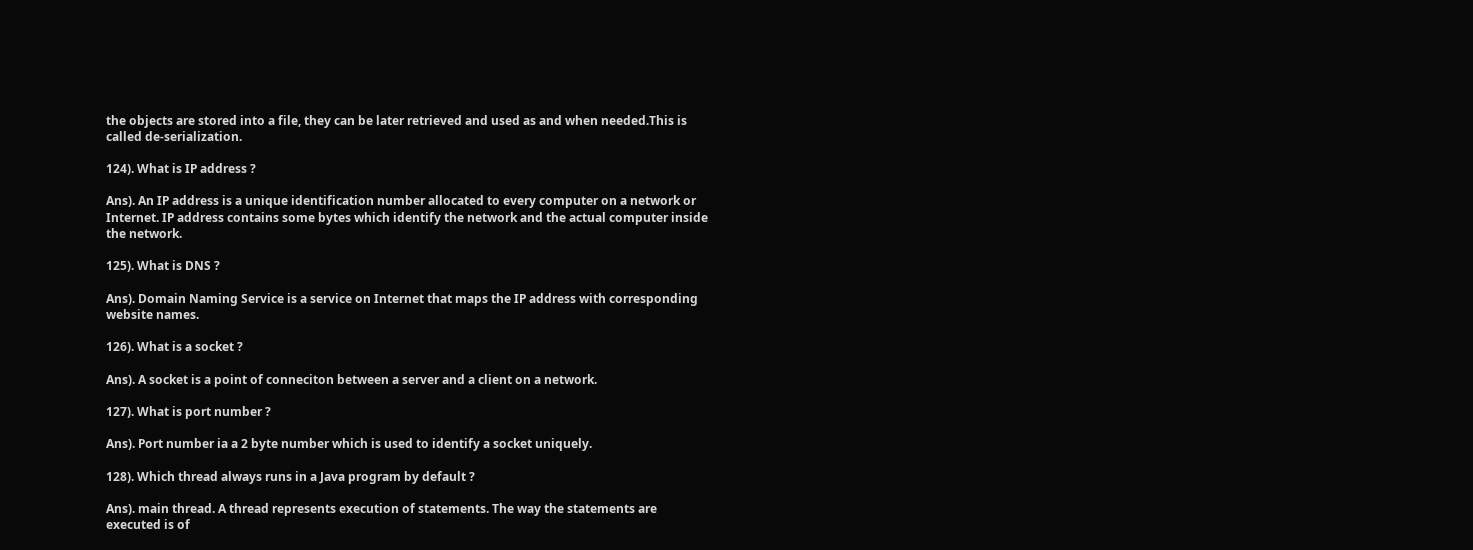the objects are stored into a file, they can be later retrieved and used as and when needed.This is called de-serialization.

124). What is IP address ?

Ans). An IP address is a unique identification number allocated to every computer on a network or Internet. IP address contains some bytes which identify the network and the actual computer inside the network.

125). What is DNS ?

Ans). Domain Naming Service is a service on Internet that maps the IP address with corresponding website names.

126). What is a socket ?

Ans). A socket is a point of conneciton between a server and a client on a network.

127). What is port number ?

Ans). Port number ia a 2 byte number which is used to identify a socket uniquely.

128). Which thread always runs in a Java program by default ?

Ans). main thread. A thread represents execution of statements. The way the statements are executed is of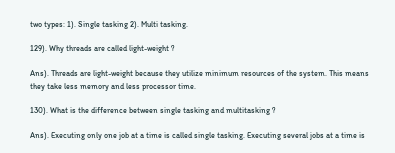two types: 1). Single tasking 2). Multi tasking.

129). Why threads are called light-weight ?

Ans). Threads are light-weight because they utilize minimum resources of the system. This means they take less memory and less processor time.

130). What is the difference between single tasking and multitasking ?

Ans). Executing only one job at a time is called single tasking. Executing several jobs at a time is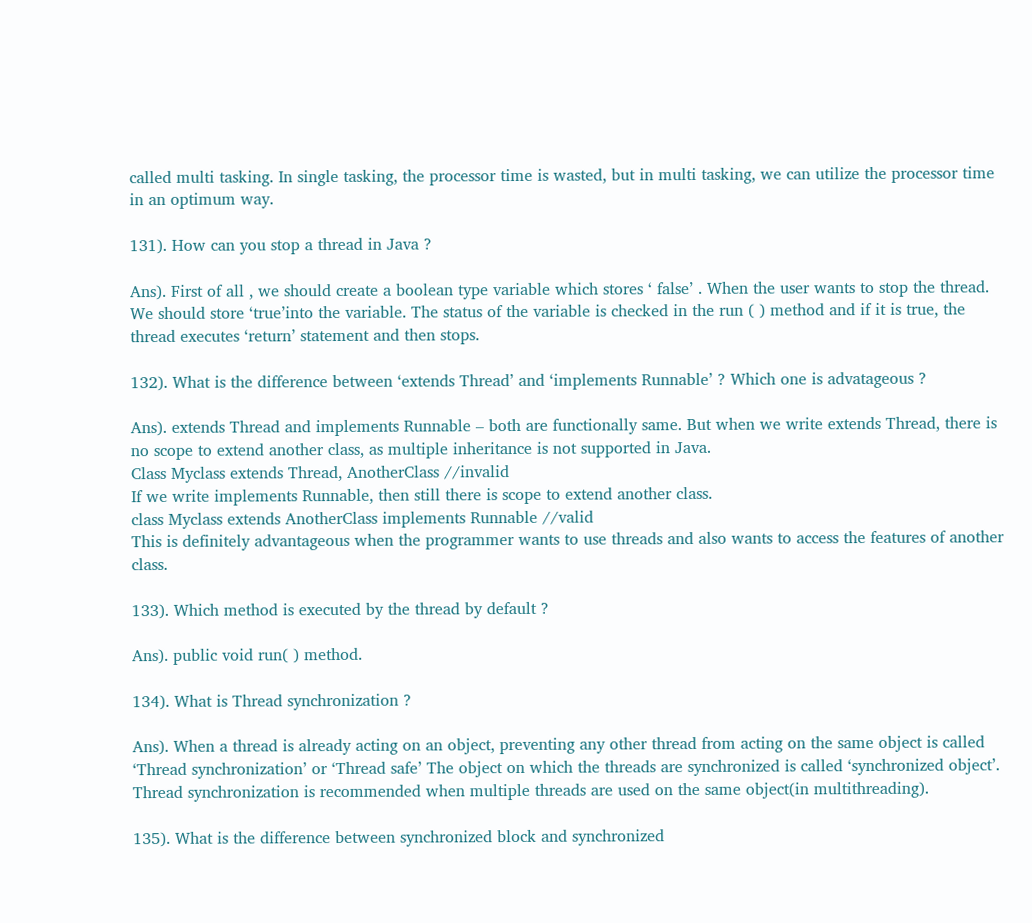called multi tasking. In single tasking, the processor time is wasted, but in multi tasking, we can utilize the processor time in an optimum way.

131). How can you stop a thread in Java ?

Ans). First of all , we should create a boolean type variable which stores ‘ false’ . When the user wants to stop the thread. We should store ‘true’into the variable. The status of the variable is checked in the run ( ) method and if it is true, the thread executes ‘return’ statement and then stops.

132). What is the difference between ‘extends Thread’ and ‘implements Runnable’ ? Which one is advatageous ?

Ans). extends Thread and implements Runnable – both are functionally same. But when we write extends Thread, there is no scope to extend another class, as multiple inheritance is not supported in Java.
Class Myclass extends Thread, AnotherClass //invalid
If we write implements Runnable, then still there is scope to extend another class.
class Myclass extends AnotherClass implements Runnable //valid
This is definitely advantageous when the programmer wants to use threads and also wants to access the features of another class.

133). Which method is executed by the thread by default ?

Ans). public void run( ) method.

134). What is Thread synchronization ?

Ans). When a thread is already acting on an object, preventing any other thread from acting on the same object is called ‘Thread synchronization’ or ‘Thread safe’ The object on which the threads are synchronized is called ‘synchronized object’. Thread synchronization is recommended when multiple threads are used on the same object(in multithreading).

135). What is the difference between synchronized block and synchronized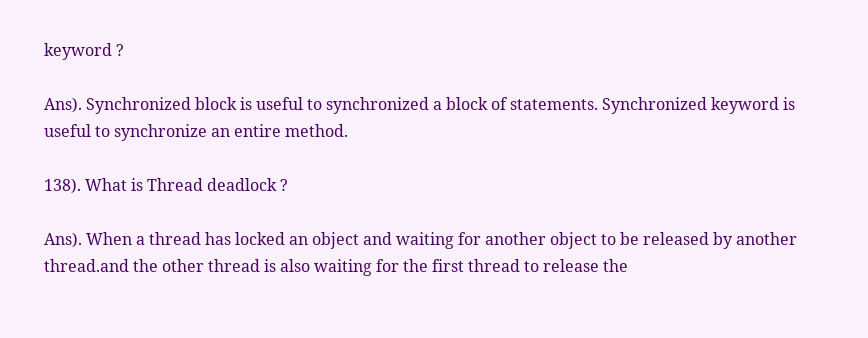keyword ?

Ans). Synchronized block is useful to synchronized a block of statements. Synchronized keyword is useful to synchronize an entire method.

138). What is Thread deadlock ?

Ans). When a thread has locked an object and waiting for another object to be released by another thread.and the other thread is also waiting for the first thread to release the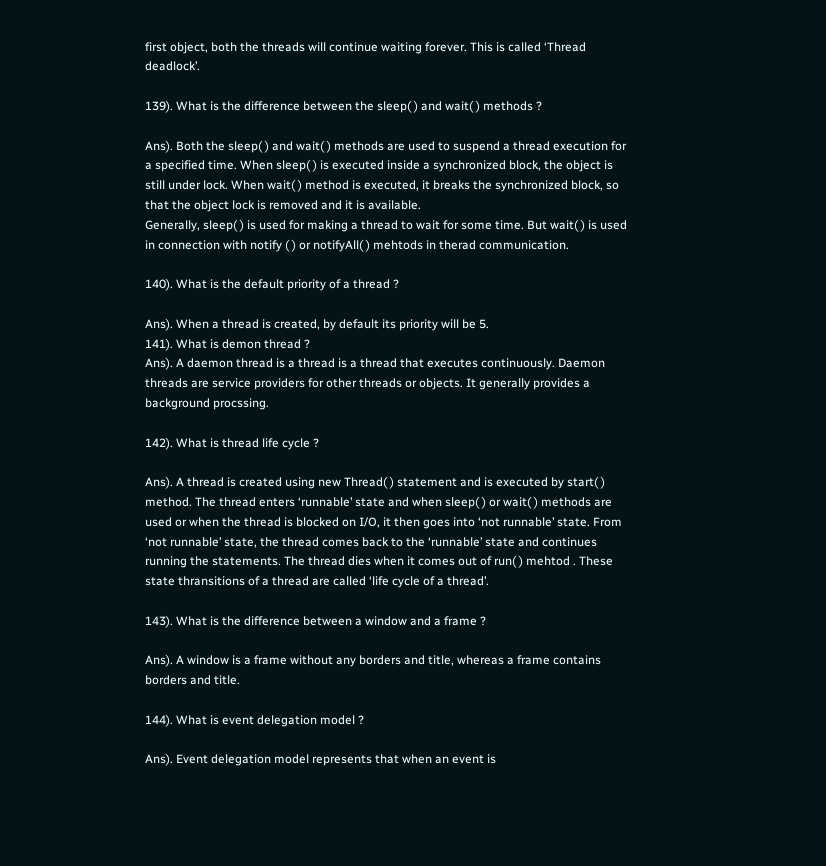first object, both the threads will continue waiting forever. This is called ‘Thread deadlock’.

139). What is the difference between the sleep( ) and wait( ) methods ?

Ans). Both the sleep( ) and wait( ) methods are used to suspend a thread execution for a specified time. When sleep( ) is executed inside a synchronized block, the object is still under lock. When wait( ) method is executed, it breaks the synchronized block, so that the object lock is removed and it is available.
Generally, sleep( ) is used for making a thread to wait for some time. But wait( ) is used in connection with notify ( ) or notifyAll( ) mehtods in therad communication.

140). What is the default priority of a thread ?

Ans). When a thread is created, by default its priority will be 5.
141). What is demon thread ?
Ans). A daemon thread is a thread is a thread that executes continuously. Daemon threads are service providers for other threads or objects. It generally provides a background procssing.

142). What is thread life cycle ?

Ans). A thread is created using new Thread( ) statement and is executed by start( ) method. The thread enters ‘runnable’ state and when sleep( ) or wait( ) methods are used or when the thread is blocked on I/O, it then goes into ‘not runnable’ state. From ‘not runnable’ state, the thread comes back to the ‘runnable’ state and continues running the statements. The thread dies when it comes out of run( ) mehtod . These state thransitions of a thread are called ‘life cycle of a thread’.

143). What is the difference between a window and a frame ?

Ans). A window is a frame without any borders and title, whereas a frame contains borders and title.

144). What is event delegation model ?

Ans). Event delegation model represents that when an event is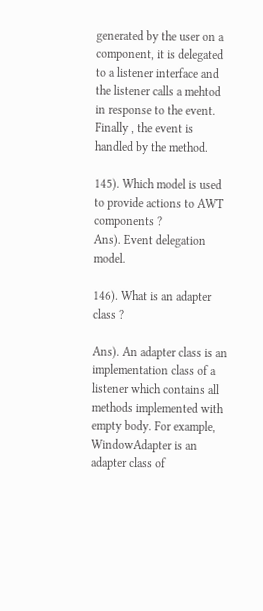generated by the user on a component, it is delegated to a listener interface and the listener calls a mehtod in response to the event. Finally , the event is handled by the method.

145). Which model is used to provide actions to AWT components ?
Ans). Event delegation model.

146). What is an adapter class ?

Ans). An adapter class is an implementation class of a listener which contains all methods implemented with empty body. For example, WindowAdapter is an adapter class of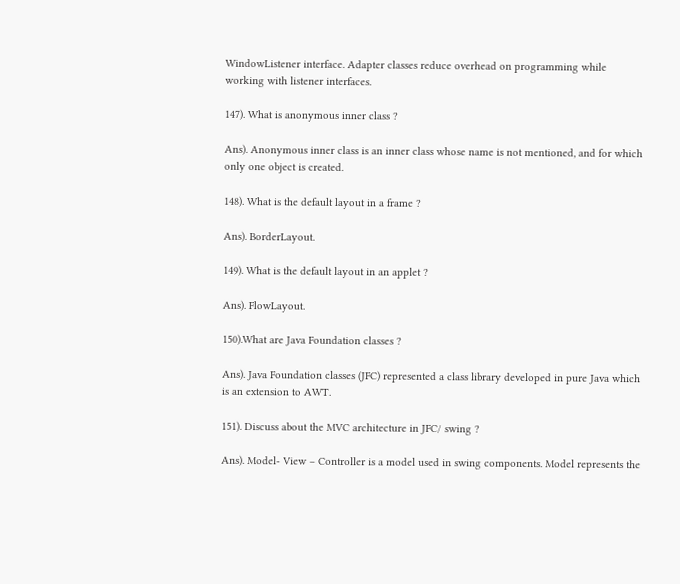WindowListener interface. Adapter classes reduce overhead on programming while working with listener interfaces.

147). What is anonymous inner class ?

Ans). Anonymous inner class is an inner class whose name is not mentioned, and for which only one object is created.

148). What is the default layout in a frame ?

Ans). BorderLayout.

149). What is the default layout in an applet ?

Ans). FlowLayout.

150).What are Java Foundation classes ?

Ans). Java Foundation classes (JFC) represented a class library developed in pure Java which is an extension to AWT.

151). Discuss about the MVC architecture in JFC/ swing ?

Ans). Model- View – Controller is a model used in swing components. Model represents the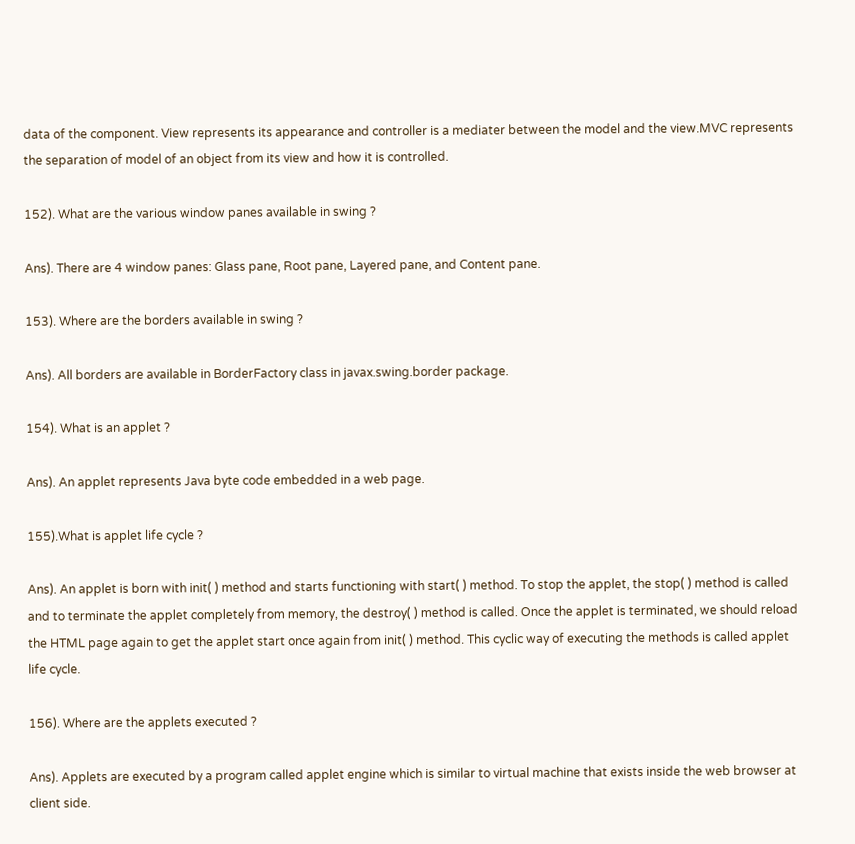data of the component. View represents its appearance and controller is a mediater between the model and the view.MVC represents the separation of model of an object from its view and how it is controlled.

152). What are the various window panes available in swing ?

Ans). There are 4 window panes: Glass pane, Root pane, Layered pane, and Content pane.

153). Where are the borders available in swing ?

Ans). All borders are available in BorderFactory class in javax.swing.border package.

154). What is an applet ?

Ans). An applet represents Java byte code embedded in a web page.

155).What is applet life cycle ?

Ans). An applet is born with init( ) method and starts functioning with start( ) method. To stop the applet, the stop( ) method is called and to terminate the applet completely from memory, the destroy( ) method is called. Once the applet is terminated, we should reload the HTML page again to get the applet start once again from init( ) method. This cyclic way of executing the methods is called applet life cycle.

156). Where are the applets executed ?

Ans). Applets are executed by a program called applet engine which is similar to virtual machine that exists inside the web browser at client side.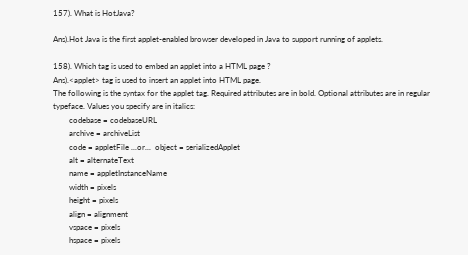157). What is HotJava?

Ans).Hot Java is the first applet-enabled browser developed in Java to support running of applets.

158). Which tag is used to embed an applet into a HTML page ?
Ans).<applet> tag is used to insert an applet into HTML page.
The following is the syntax for the applet tag. Required attributes are in bold. Optional attributes are in regular typeface. Values you specify are in italics:
        codebase = codebaseURL
        archive = archiveList
        code = appletFile ...or...  object = serializedApplet
        alt = alternateText
        name = appletInstanceName
        width = pixels
        height = pixels
        align = alignment
        vspace = pixels
        hspace = pixels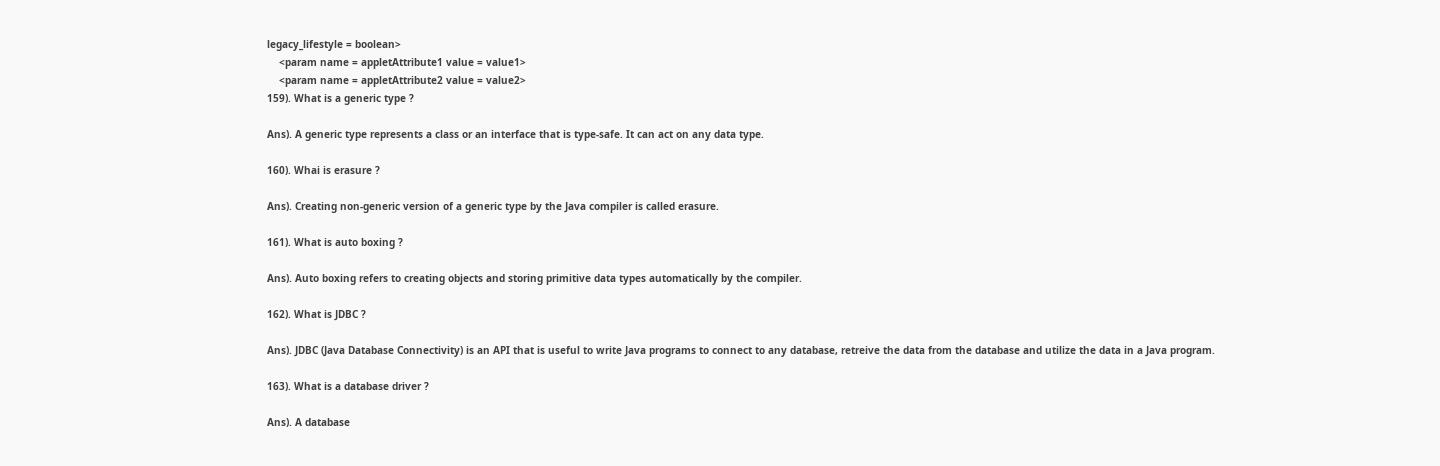legacy_lifestyle = boolean>
    <param name = appletAttribute1 value = value1>
    <param name = appletAttribute2 value = value2>
159). What is a generic type ?

Ans). A generic type represents a class or an interface that is type-safe. It can act on any data type.

160). Whai is erasure ?

Ans). Creating non-generic version of a generic type by the Java compiler is called erasure.

161). What is auto boxing ?

Ans). Auto boxing refers to creating objects and storing primitive data types automatically by the compiler.

162). What is JDBC ?

Ans). JDBC (Java Database Connectivity) is an API that is useful to write Java programs to connect to any database, retreive the data from the database and utilize the data in a Java program.

163). What is a database driver ?

Ans). A database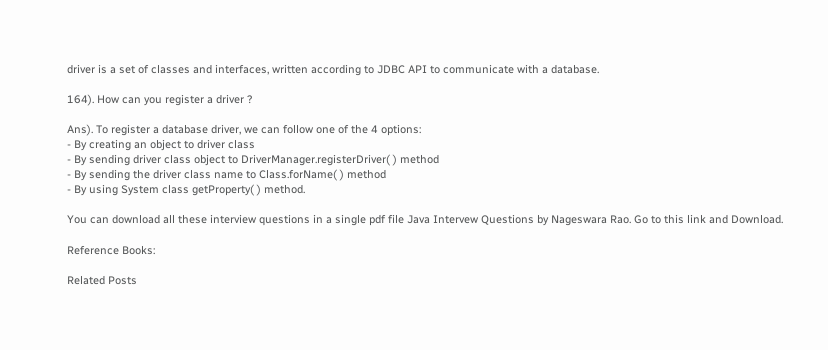driver is a set of classes and interfaces, written according to JDBC API to communicate with a database.

164). How can you register a driver ?

Ans). To register a database driver, we can follow one of the 4 options:
- By creating an object to driver class
- By sending driver class object to DriverManager.registerDriver( ) method
- By sending the driver class name to Class.forName( ) method
- By using System class getProperty( ) method.

You can download all these interview questions in a single pdf file Java Intervew Questions by Nageswara Rao. Go to this link and Download.

Reference Books:

Related Posts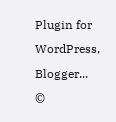Plugin for WordPress, Blogger...
©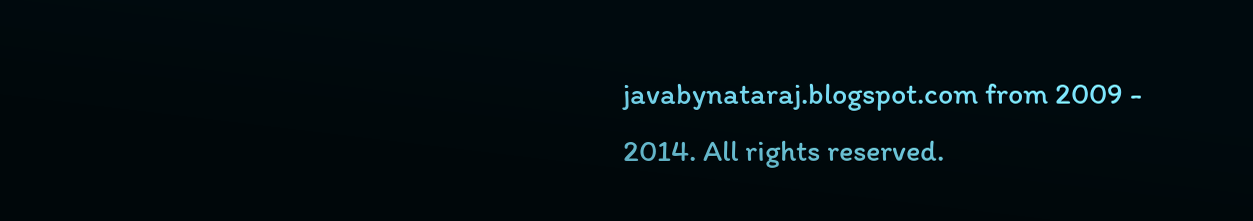javabynataraj.blogspot.com from 2009 - 2014. All rights reserved.